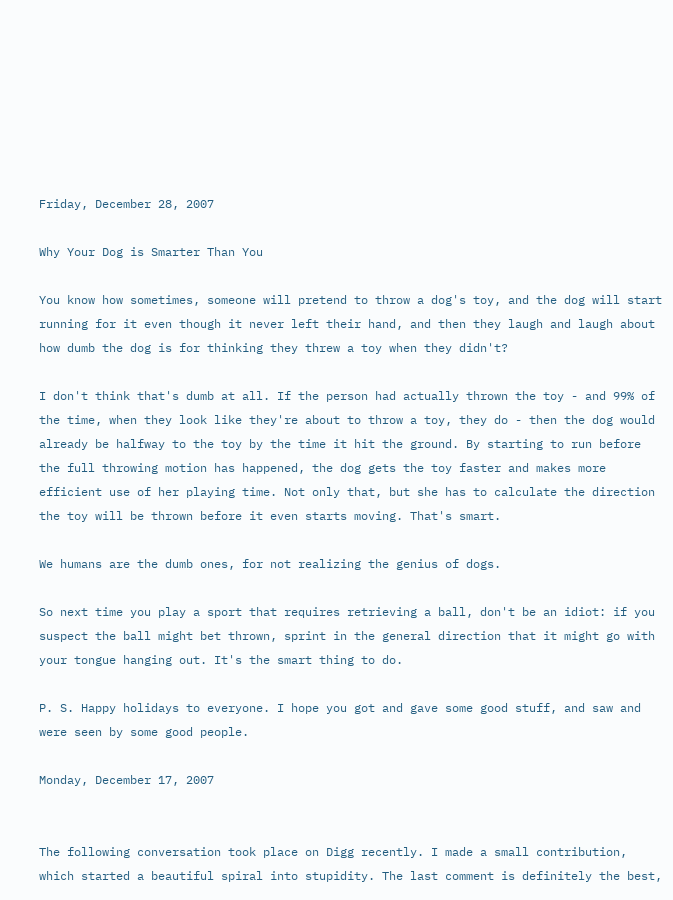Friday, December 28, 2007

Why Your Dog is Smarter Than You

You know how sometimes, someone will pretend to throw a dog's toy, and the dog will start running for it even though it never left their hand, and then they laugh and laugh about how dumb the dog is for thinking they threw a toy when they didn't?

I don't think that's dumb at all. If the person had actually thrown the toy - and 99% of the time, when they look like they're about to throw a toy, they do - then the dog would already be halfway to the toy by the time it hit the ground. By starting to run before the full throwing motion has happened, the dog gets the toy faster and makes more efficient use of her playing time. Not only that, but she has to calculate the direction the toy will be thrown before it even starts moving. That's smart.

We humans are the dumb ones, for not realizing the genius of dogs.

So next time you play a sport that requires retrieving a ball, don't be an idiot: if you suspect the ball might bet thrown, sprint in the general direction that it might go with your tongue hanging out. It's the smart thing to do.

P. S. Happy holidays to everyone. I hope you got and gave some good stuff, and saw and were seen by some good people.

Monday, December 17, 2007


The following conversation took place on Digg recently. I made a small contribution, which started a beautiful spiral into stupidity. The last comment is definitely the best,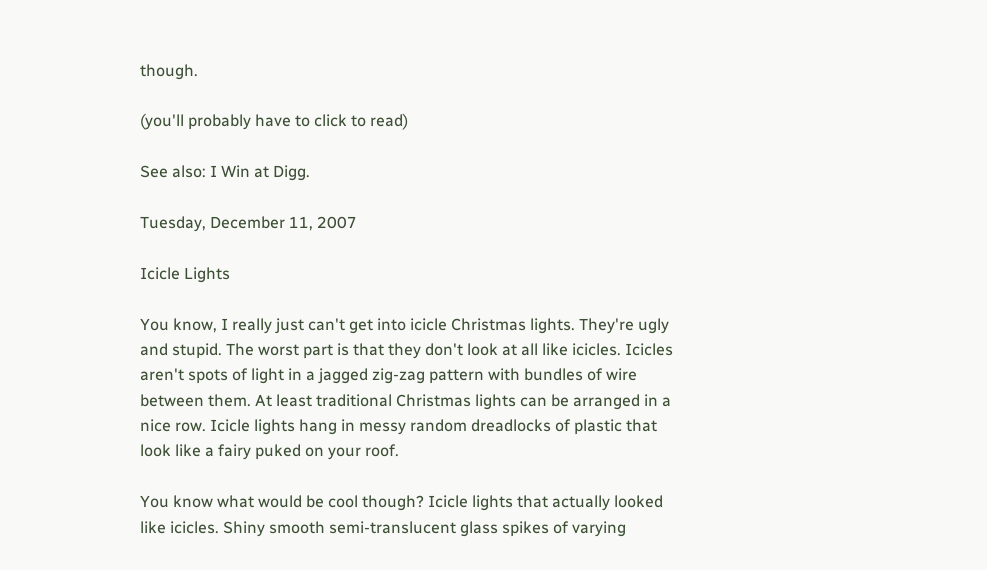though.

(you'll probably have to click to read)

See also: I Win at Digg.

Tuesday, December 11, 2007

Icicle Lights

You know, I really just can't get into icicle Christmas lights. They're ugly and stupid. The worst part is that they don't look at all like icicles. Icicles aren't spots of light in a jagged zig-zag pattern with bundles of wire between them. At least traditional Christmas lights can be arranged in a nice row. Icicle lights hang in messy random dreadlocks of plastic that look like a fairy puked on your roof.

You know what would be cool though? Icicle lights that actually looked like icicles. Shiny smooth semi-translucent glass spikes of varying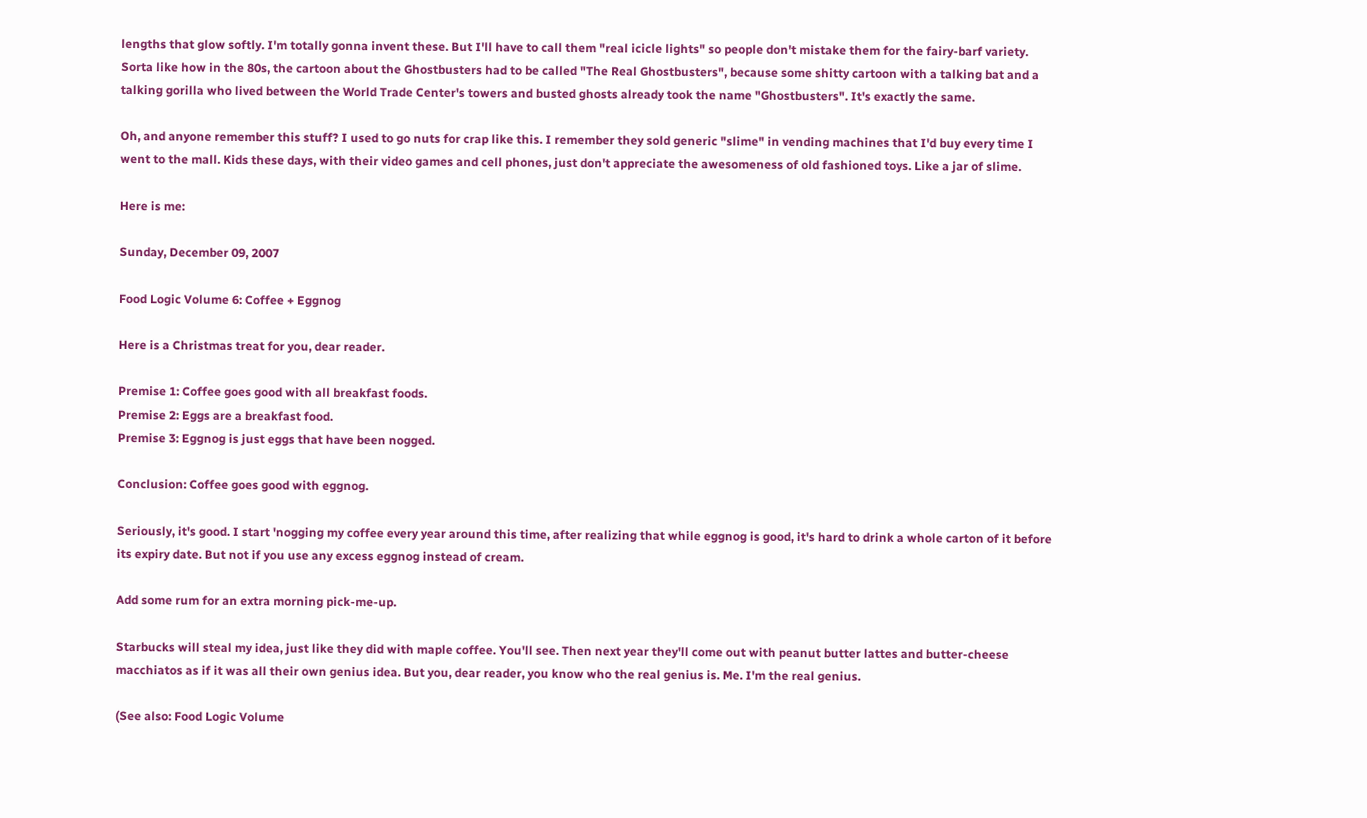lengths that glow softly. I'm totally gonna invent these. But I'll have to call them "real icicle lights" so people don't mistake them for the fairy-barf variety. Sorta like how in the 80s, the cartoon about the Ghostbusters had to be called "The Real Ghostbusters", because some shitty cartoon with a talking bat and a talking gorilla who lived between the World Trade Center's towers and busted ghosts already took the name "Ghostbusters". It's exactly the same.

Oh, and anyone remember this stuff? I used to go nuts for crap like this. I remember they sold generic "slime" in vending machines that I'd buy every time I went to the mall. Kids these days, with their video games and cell phones, just don't appreciate the awesomeness of old fashioned toys. Like a jar of slime.

Here is me:

Sunday, December 09, 2007

Food Logic Volume 6: Coffee + Eggnog

Here is a Christmas treat for you, dear reader.

Premise 1: Coffee goes good with all breakfast foods.
Premise 2: Eggs are a breakfast food.
Premise 3: Eggnog is just eggs that have been nogged.

Conclusion: Coffee goes good with eggnog.

Seriously, it's good. I start 'nogging my coffee every year around this time, after realizing that while eggnog is good, it's hard to drink a whole carton of it before its expiry date. But not if you use any excess eggnog instead of cream.

Add some rum for an extra morning pick-me-up.

Starbucks will steal my idea, just like they did with maple coffee. You'll see. Then next year they'll come out with peanut butter lattes and butter-cheese macchiatos as if it was all their own genius idea. But you, dear reader, you know who the real genius is. Me. I'm the real genius.

(See also: Food Logic Volume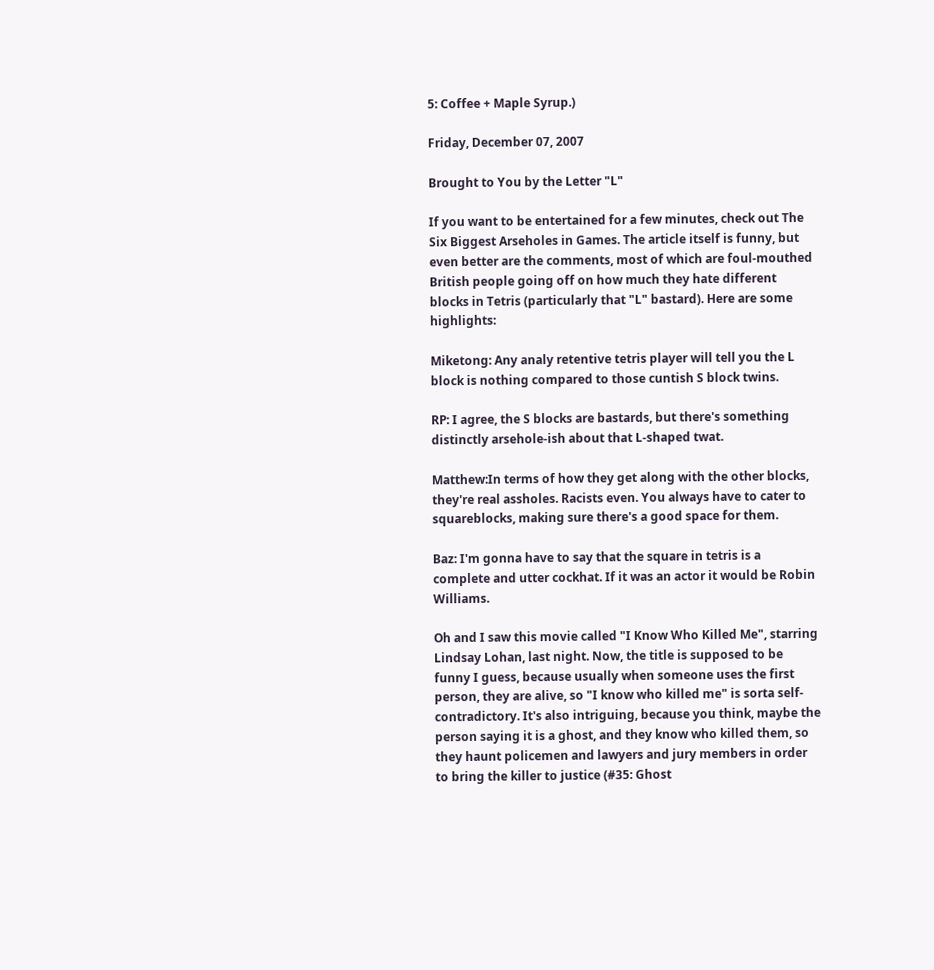5: Coffee + Maple Syrup.)

Friday, December 07, 2007

Brought to You by the Letter "L"

If you want to be entertained for a few minutes, check out The Six Biggest Arseholes in Games. The article itself is funny, but even better are the comments, most of which are foul-mouthed British people going off on how much they hate different blocks in Tetris (particularly that "L" bastard). Here are some highlights:

Miketong: Any analy retentive tetris player will tell you the L block is nothing compared to those cuntish S block twins.

RP: I agree, the S blocks are bastards, but there's something distinctly arsehole-ish about that L-shaped twat.

Matthew:In terms of how they get along with the other blocks, they're real assholes. Racists even. You always have to cater to squareblocks, making sure there's a good space for them.

Baz: I'm gonna have to say that the square in tetris is a complete and utter cockhat. If it was an actor it would be Robin Williams.

Oh and I saw this movie called "I Know Who Killed Me", starring Lindsay Lohan, last night. Now, the title is supposed to be funny I guess, because usually when someone uses the first person, they are alive, so "I know who killed me" is sorta self-contradictory. It's also intriguing, because you think, maybe the person saying it is a ghost, and they know who killed them, so they haunt policemen and lawyers and jury members in order to bring the killer to justice (#35: Ghost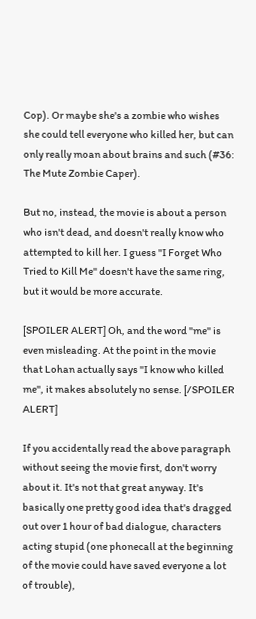Cop). Or maybe she's a zombie who wishes she could tell everyone who killed her, but can only really moan about brains and such (#36: The Mute Zombie Caper).

But no, instead, the movie is about a person who isn't dead, and doesn't really know who attempted to kill her. I guess "I Forget Who Tried to Kill Me" doesn't have the same ring, but it would be more accurate.

[SPOILER ALERT] Oh, and the word "me" is even misleading. At the point in the movie that Lohan actually says "I know who killed me", it makes absolutely no sense. [/SPOILER ALERT]

If you accidentally read the above paragraph without seeing the movie first, don't worry about it. It's not that great anyway. It's basically one pretty good idea that's dragged out over 1 hour of bad dialogue, characters acting stupid (one phonecall at the beginning of the movie could have saved everyone a lot of trouble),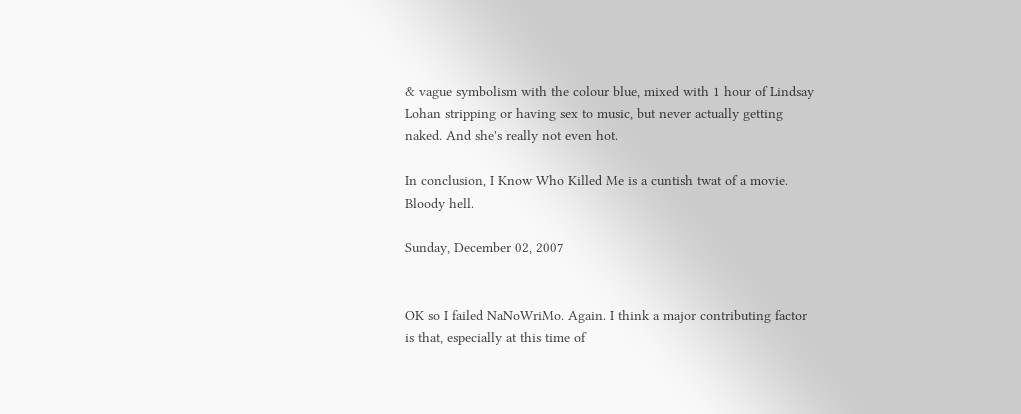& vague symbolism with the colour blue, mixed with 1 hour of Lindsay Lohan stripping or having sex to music, but never actually getting naked. And she's really not even hot.

In conclusion, I Know Who Killed Me is a cuntish twat of a movie. Bloody hell.

Sunday, December 02, 2007


OK so I failed NaNoWriMo. Again. I think a major contributing factor is that, especially at this time of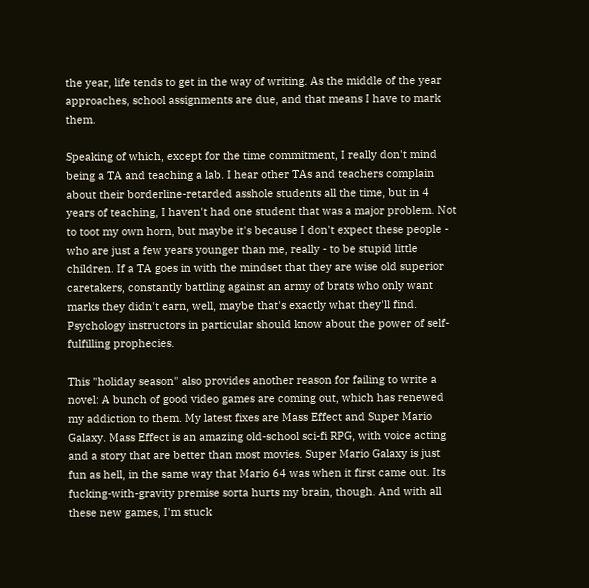the year, life tends to get in the way of writing. As the middle of the year approaches, school assignments are due, and that means I have to mark them.

Speaking of which, except for the time commitment, I really don't mind being a TA and teaching a lab. I hear other TAs and teachers complain about their borderline-retarded asshole students all the time, but in 4 years of teaching, I haven't had one student that was a major problem. Not to toot my own horn, but maybe it's because I don't expect these people - who are just a few years younger than me, really - to be stupid little children. If a TA goes in with the mindset that they are wise old superior caretakers, constantly battling against an army of brats who only want marks they didn't earn, well, maybe that's exactly what they'll find. Psychology instructors in particular should know about the power of self-fulfilling prophecies.

This "holiday season" also provides another reason for failing to write a novel: A bunch of good video games are coming out, which has renewed my addiction to them. My latest fixes are Mass Effect and Super Mario Galaxy. Mass Effect is an amazing old-school sci-fi RPG, with voice acting and a story that are better than most movies. Super Mario Galaxy is just fun as hell, in the same way that Mario 64 was when it first came out. Its fucking-with-gravity premise sorta hurts my brain, though. And with all these new games, I'm stuck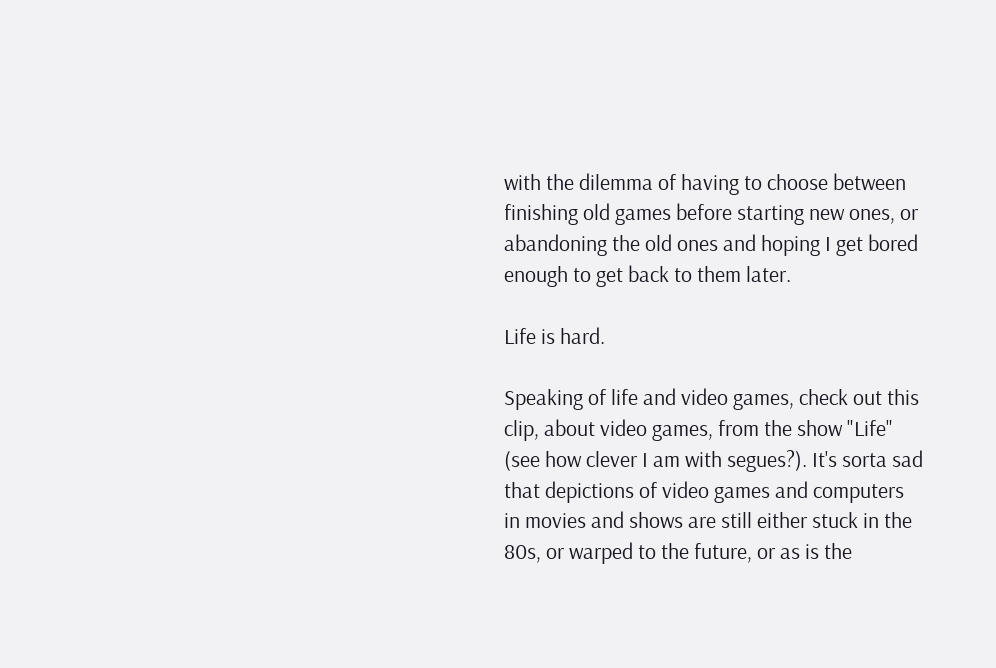with the dilemma of having to choose between finishing old games before starting new ones, or abandoning the old ones and hoping I get bored enough to get back to them later.

Life is hard.

Speaking of life and video games, check out this clip, about video games, from the show "Life" (see how clever I am with segues?). It's sorta sad that depictions of video games and computers in movies and shows are still either stuck in the 80s, or warped to the future, or as is the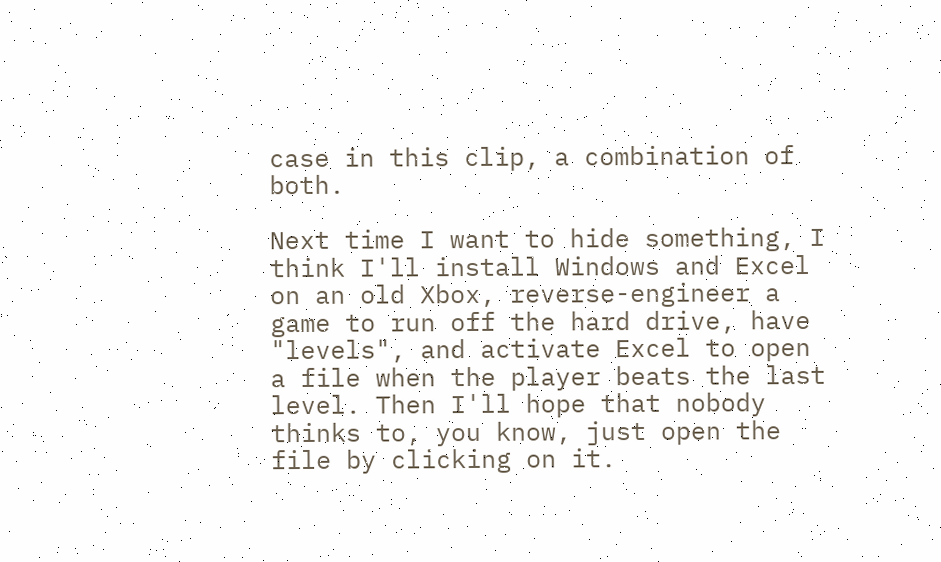case in this clip, a combination of both.

Next time I want to hide something, I think I'll install Windows and Excel on an old Xbox, reverse-engineer a game to run off the hard drive, have "levels", and activate Excel to open a file when the player beats the last level. Then I'll hope that nobody thinks to, you know, just open the file by clicking on it.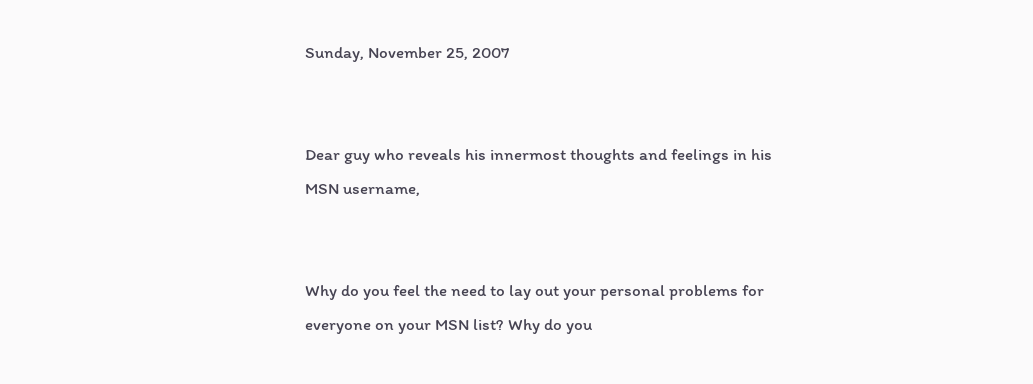Sunday, November 25, 2007


Dear guy who reveals his innermost thoughts and feelings in his MSN username,


Why do you feel the need to lay out your personal problems for everyone on your MSN list? Why do you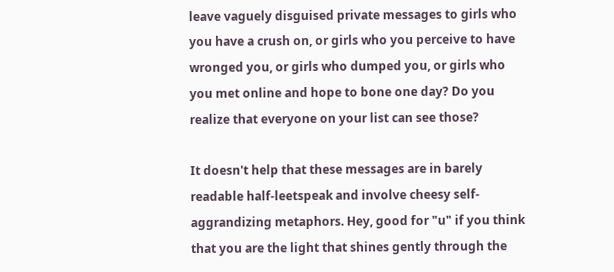leave vaguely disguised private messages to girls who you have a crush on, or girls who you perceive to have wronged you, or girls who dumped you, or girls who you met online and hope to bone one day? Do you realize that everyone on your list can see those?

It doesn't help that these messages are in barely readable half-leetspeak and involve cheesy self-aggrandizing metaphors. Hey, good for "u" if you think that you are the light that shines gently through the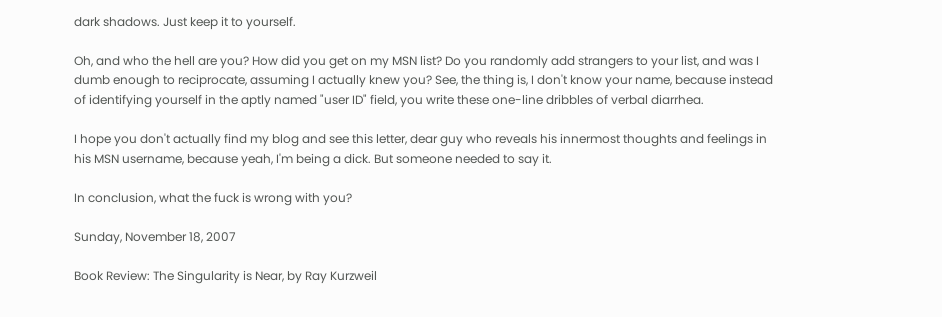dark shadows. Just keep it to yourself.

Oh, and who the hell are you? How did you get on my MSN list? Do you randomly add strangers to your list, and was I dumb enough to reciprocate, assuming I actually knew you? See, the thing is, I don't know your name, because instead of identifying yourself in the aptly named "user ID" field, you write these one-line dribbles of verbal diarrhea.

I hope you don't actually find my blog and see this letter, dear guy who reveals his innermost thoughts and feelings in his MSN username, because yeah, I'm being a dick. But someone needed to say it.

In conclusion, what the fuck is wrong with you?

Sunday, November 18, 2007

Book Review: The Singularity is Near, by Ray Kurzweil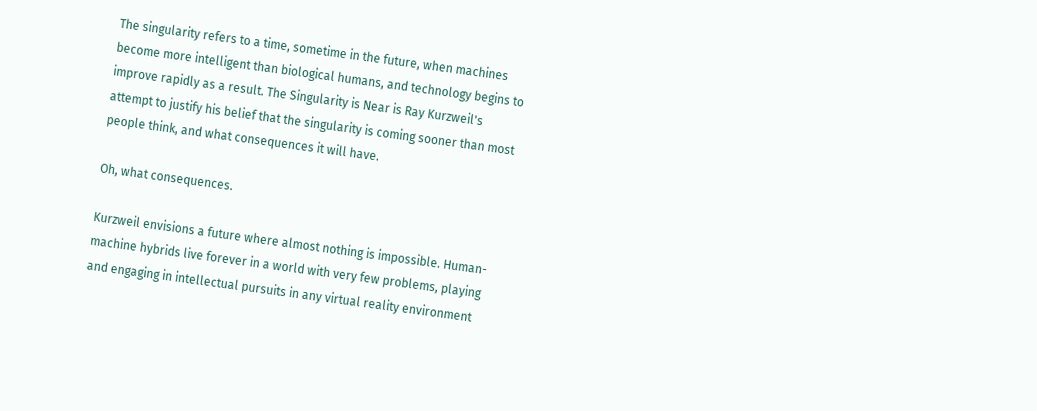The singularity refers to a time, sometime in the future, when machines become more intelligent than biological humans, and technology begins to improve rapidly as a result. The Singularity is Near is Ray Kurzweil's attempt to justify his belief that the singularity is coming sooner than most people think, and what consequences it will have.

Oh, what consequences.

Kurzweil envisions a future where almost nothing is impossible. Human-machine hybrids live forever in a world with very few problems, playing and engaging in intellectual pursuits in any virtual reality environment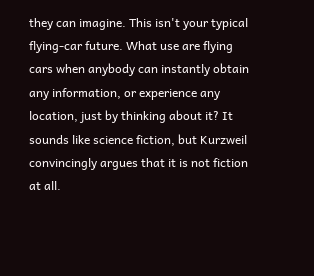they can imagine. This isn't your typical flying-car future. What use are flying cars when anybody can instantly obtain any information, or experience any location, just by thinking about it? It sounds like science fiction, but Kurzweil convincingly argues that it is not fiction at all.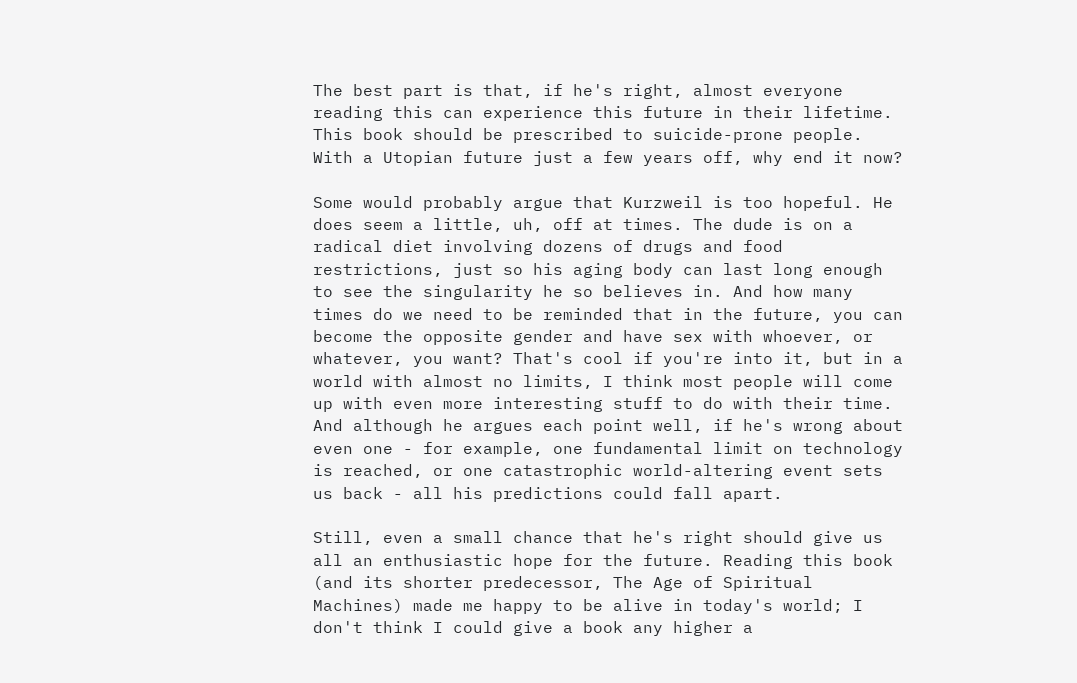The best part is that, if he's right, almost everyone reading this can experience this future in their lifetime. This book should be prescribed to suicide-prone people. With a Utopian future just a few years off, why end it now?

Some would probably argue that Kurzweil is too hopeful. He does seem a little, uh, off at times. The dude is on a radical diet involving dozens of drugs and food restrictions, just so his aging body can last long enough to see the singularity he so believes in. And how many times do we need to be reminded that in the future, you can become the opposite gender and have sex with whoever, or whatever, you want? That's cool if you're into it, but in a world with almost no limits, I think most people will come up with even more interesting stuff to do with their time. And although he argues each point well, if he's wrong about even one - for example, one fundamental limit on technology is reached, or one catastrophic world-altering event sets us back - all his predictions could fall apart.

Still, even a small chance that he's right should give us all an enthusiastic hope for the future. Reading this book (and its shorter predecessor, The Age of Spiritual Machines) made me happy to be alive in today's world; I don't think I could give a book any higher a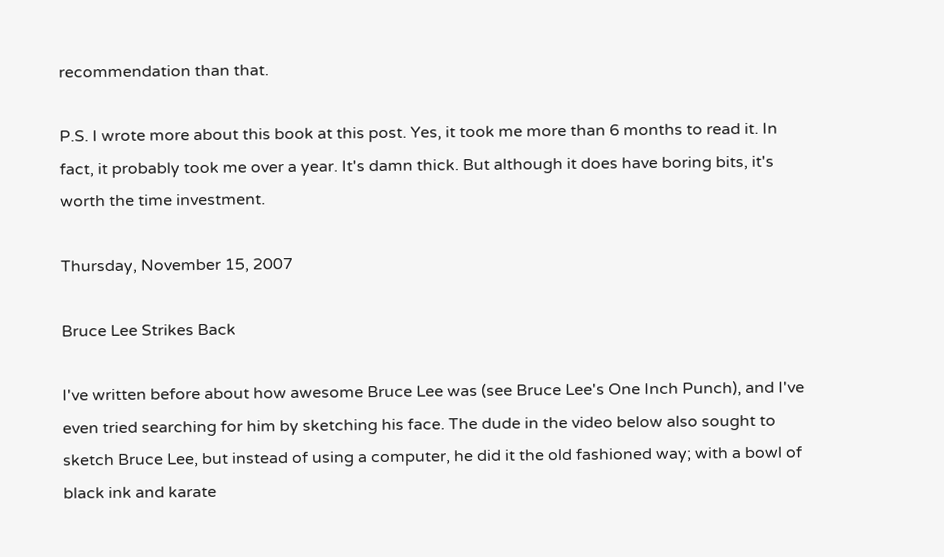recommendation than that.

P.S. I wrote more about this book at this post. Yes, it took me more than 6 months to read it. In fact, it probably took me over a year. It's damn thick. But although it does have boring bits, it's worth the time investment.

Thursday, November 15, 2007

Bruce Lee Strikes Back

I've written before about how awesome Bruce Lee was (see Bruce Lee's One Inch Punch), and I've even tried searching for him by sketching his face. The dude in the video below also sought to sketch Bruce Lee, but instead of using a computer, he did it the old fashioned way; with a bowl of black ink and karate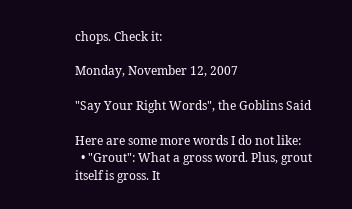chops. Check it:

Monday, November 12, 2007

"Say Your Right Words", the Goblins Said

Here are some more words I do not like:
  • "Grout": What a gross word. Plus, grout itself is gross. It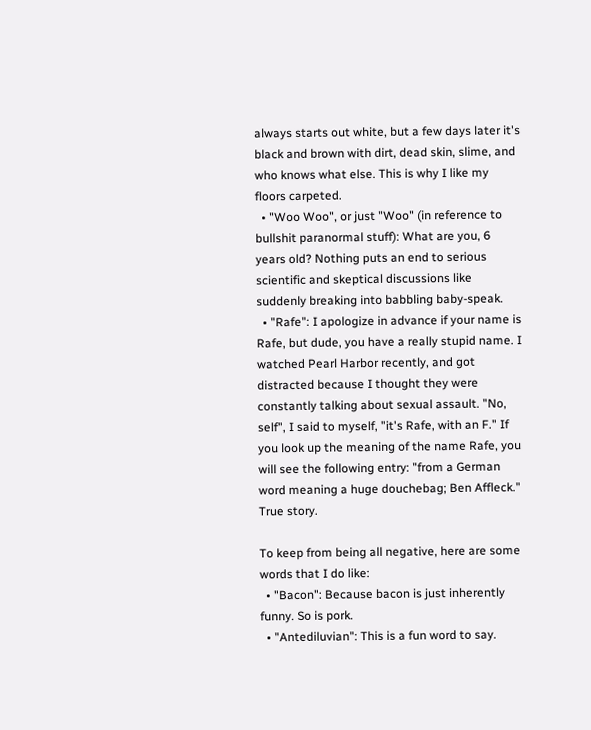always starts out white, but a few days later it's black and brown with dirt, dead skin, slime, and who knows what else. This is why I like my floors carpeted.
  • "Woo Woo", or just "Woo" (in reference to bullshit paranormal stuff): What are you, 6 years old? Nothing puts an end to serious scientific and skeptical discussions like suddenly breaking into babbling baby-speak.
  • "Rafe": I apologize in advance if your name is Rafe, but dude, you have a really stupid name. I watched Pearl Harbor recently, and got distracted because I thought they were constantly talking about sexual assault. "No, self", I said to myself, "it's Rafe, with an F." If you look up the meaning of the name Rafe, you will see the following entry: "from a German word meaning a huge douchebag; Ben Affleck." True story.

To keep from being all negative, here are some words that I do like:
  • "Bacon": Because bacon is just inherently funny. So is pork.
  • "Antediluvian": This is a fun word to say.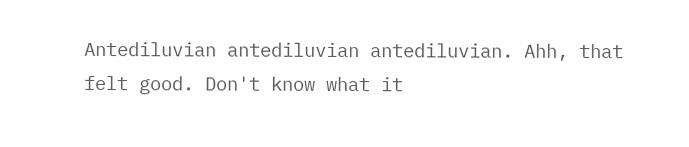Antediluvian antediluvian antediluvian. Ahh, that felt good. Don't know what it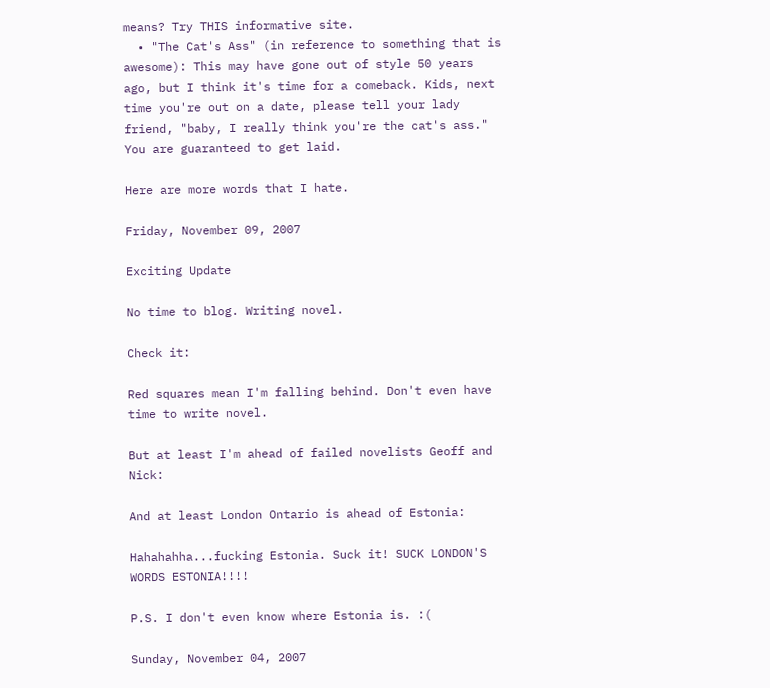means? Try THIS informative site.
  • "The Cat's Ass" (in reference to something that is awesome): This may have gone out of style 50 years ago, but I think it's time for a comeback. Kids, next time you're out on a date, please tell your lady friend, "baby, I really think you're the cat's ass." You are guaranteed to get laid.

Here are more words that I hate.

Friday, November 09, 2007

Exciting Update

No time to blog. Writing novel.

Check it:

Red squares mean I'm falling behind. Don't even have time to write novel.

But at least I'm ahead of failed novelists Geoff and Nick:

And at least London Ontario is ahead of Estonia:

Hahahahha...fucking Estonia. Suck it! SUCK LONDON'S WORDS ESTONIA!!!!

P.S. I don't even know where Estonia is. :(

Sunday, November 04, 2007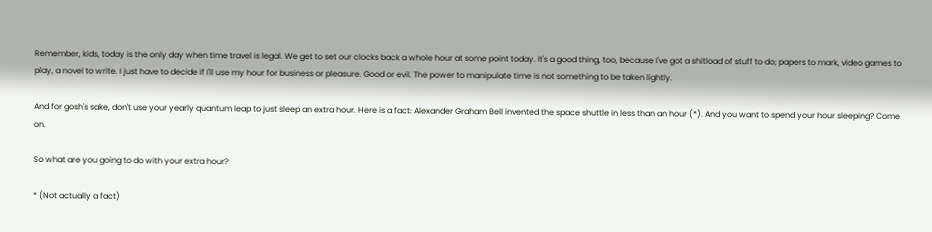Remember, kids, today is the only day when time travel is legal. We get to set our clocks back a whole hour at some point today. It's a good thing, too, because I've got a shitload of stuff to do; papers to mark, video games to play, a novel to write. I just have to decide if I'll use my hour for business or pleasure. Good or evil. The power to manipulate time is not something to be taken lightly.

And for gosh's sake, don't use your yearly quantum leap to just sleep an extra hour. Here is a fact: Alexander Graham Bell invented the space shuttle in less than an hour (*). And you want to spend your hour sleeping? Come on.

So what are you going to do with your extra hour?

* (Not actually a fact)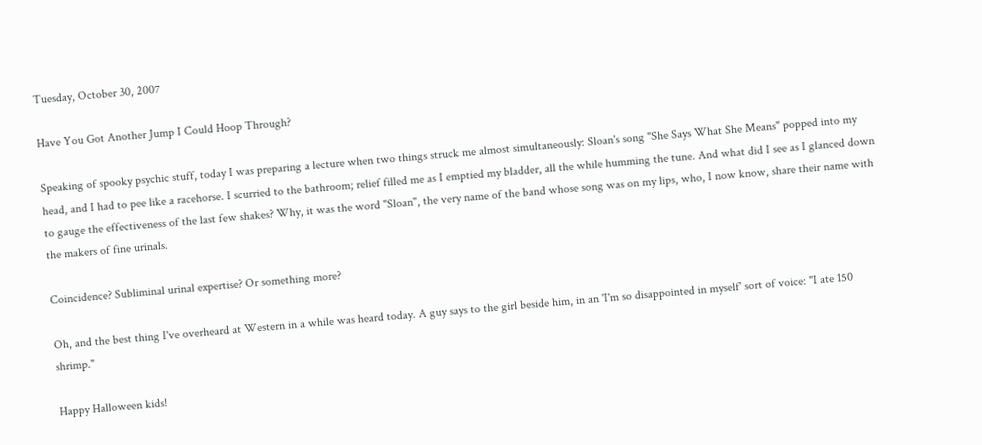Tuesday, October 30, 2007

Have You Got Another Jump I Could Hoop Through?

Speaking of spooky psychic stuff, today I was preparing a lecture when two things struck me almost simultaneously: Sloan's song "She Says What She Means" popped into my head, and I had to pee like a racehorse. I scurried to the bathroom; relief filled me as I emptied my bladder, all the while humming the tune. And what did I see as I glanced down to gauge the effectiveness of the last few shakes? Why, it was the word "Sloan", the very name of the band whose song was on my lips, who, I now know, share their name with the makers of fine urinals.

Coincidence? Subliminal urinal expertise? Or something more?

Oh, and the best thing I've overheard at Western in a while was heard today. A guy says to the girl beside him, in an 'I'm so disappointed in myself' sort of voice: "I ate 150 shrimp."

Happy Halloween kids!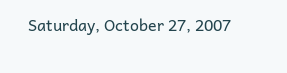Saturday, October 27, 2007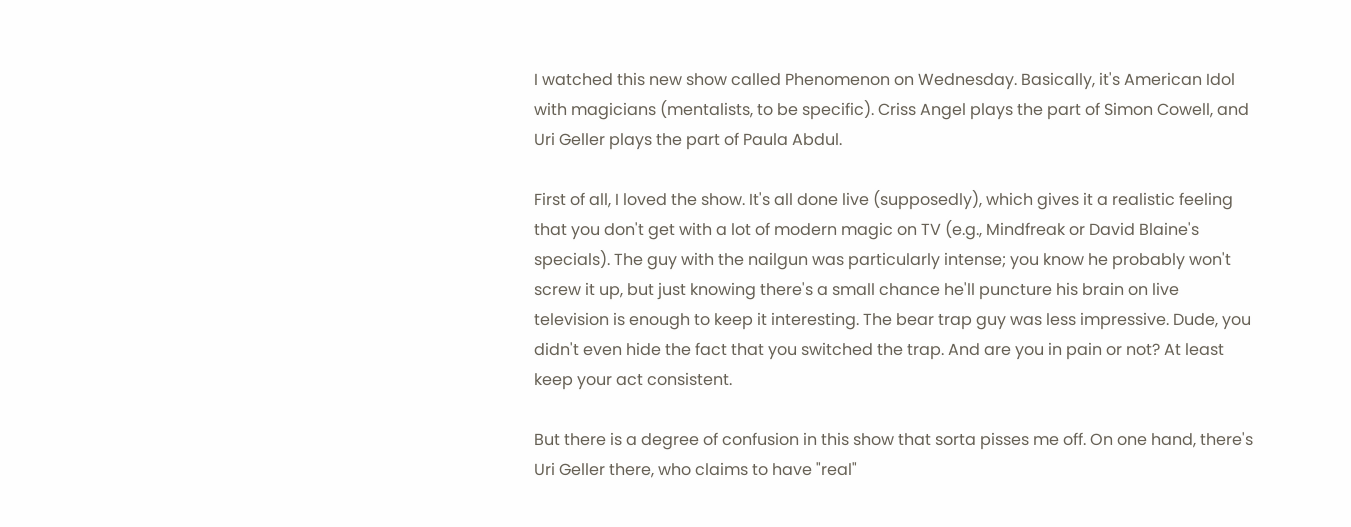I watched this new show called Phenomenon on Wednesday. Basically, it's American Idol with magicians (mentalists, to be specific). Criss Angel plays the part of Simon Cowell, and Uri Geller plays the part of Paula Abdul.

First of all, I loved the show. It's all done live (supposedly), which gives it a realistic feeling that you don't get with a lot of modern magic on TV (e.g., Mindfreak or David Blaine's specials). The guy with the nailgun was particularly intense; you know he probably won't screw it up, but just knowing there's a small chance he'll puncture his brain on live television is enough to keep it interesting. The bear trap guy was less impressive. Dude, you didn't even hide the fact that you switched the trap. And are you in pain or not? At least keep your act consistent.

But there is a degree of confusion in this show that sorta pisses me off. On one hand, there's Uri Geller there, who claims to have "real"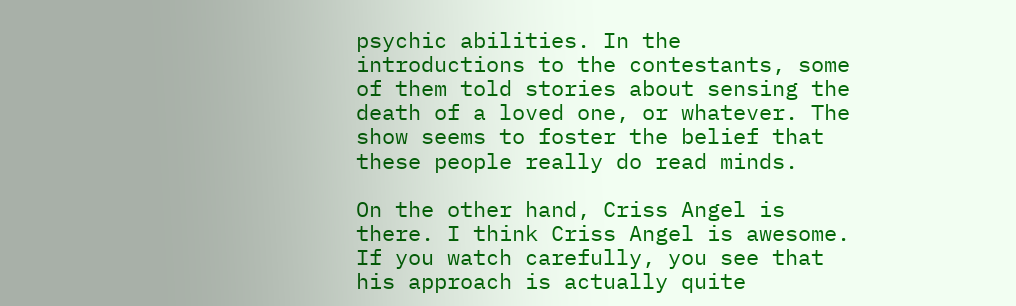psychic abilities. In the introductions to the contestants, some of them told stories about sensing the death of a loved one, or whatever. The show seems to foster the belief that these people really do read minds.

On the other hand, Criss Angel is there. I think Criss Angel is awesome. If you watch carefully, you see that his approach is actually quite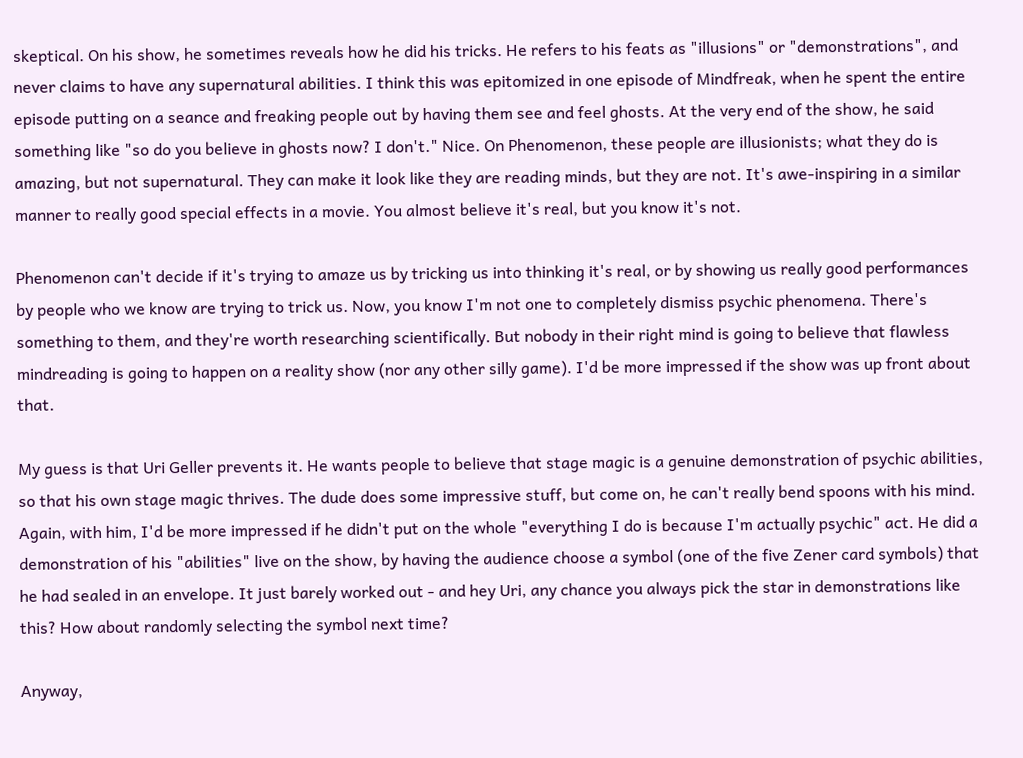skeptical. On his show, he sometimes reveals how he did his tricks. He refers to his feats as "illusions" or "demonstrations", and never claims to have any supernatural abilities. I think this was epitomized in one episode of Mindfreak, when he spent the entire episode putting on a seance and freaking people out by having them see and feel ghosts. At the very end of the show, he said something like "so do you believe in ghosts now? I don't." Nice. On Phenomenon, these people are illusionists; what they do is amazing, but not supernatural. They can make it look like they are reading minds, but they are not. It's awe-inspiring in a similar manner to really good special effects in a movie. You almost believe it's real, but you know it's not.

Phenomenon can't decide if it's trying to amaze us by tricking us into thinking it's real, or by showing us really good performances by people who we know are trying to trick us. Now, you know I'm not one to completely dismiss psychic phenomena. There's something to them, and they're worth researching scientifically. But nobody in their right mind is going to believe that flawless mindreading is going to happen on a reality show (nor any other silly game). I'd be more impressed if the show was up front about that.

My guess is that Uri Geller prevents it. He wants people to believe that stage magic is a genuine demonstration of psychic abilities, so that his own stage magic thrives. The dude does some impressive stuff, but come on, he can't really bend spoons with his mind. Again, with him, I'd be more impressed if he didn't put on the whole "everything I do is because I'm actually psychic" act. He did a demonstration of his "abilities" live on the show, by having the audience choose a symbol (one of the five Zener card symbols) that he had sealed in an envelope. It just barely worked out - and hey Uri, any chance you always pick the star in demonstrations like this? How about randomly selecting the symbol next time?

Anyway,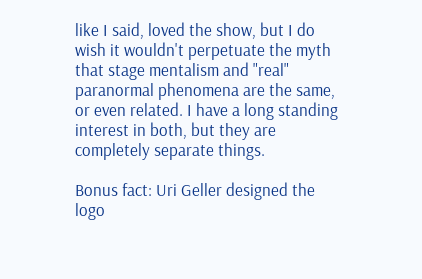like I said, loved the show, but I do wish it wouldn't perpetuate the myth that stage mentalism and "real" paranormal phenomena are the same, or even related. I have a long standing interest in both, but they are completely separate things.

Bonus fact: Uri Geller designed the logo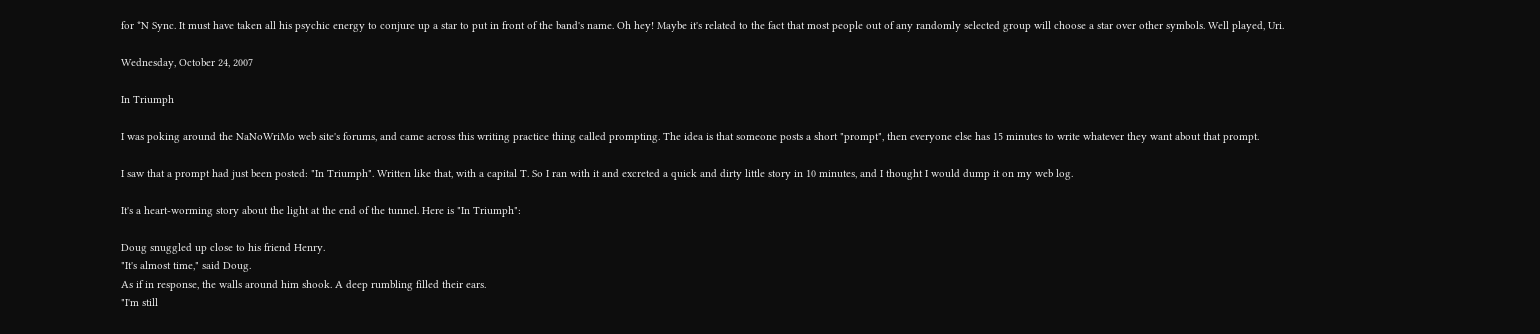for *N Sync. It must have taken all his psychic energy to conjure up a star to put in front of the band's name. Oh hey! Maybe it's related to the fact that most people out of any randomly selected group will choose a star over other symbols. Well played, Uri.

Wednesday, October 24, 2007

In Triumph

I was poking around the NaNoWriMo web site's forums, and came across this writing practice thing called prompting. The idea is that someone posts a short "prompt", then everyone else has 15 minutes to write whatever they want about that prompt.

I saw that a prompt had just been posted: "In Triumph". Written like that, with a capital T. So I ran with it and excreted a quick and dirty little story in 10 minutes, and I thought I would dump it on my web log.

It's a heart-worming story about the light at the end of the tunnel. Here is "In Triumph":

Doug snuggled up close to his friend Henry.
"It's almost time," said Doug.
As if in response, the walls around him shook. A deep rumbling filled their ears.
"I'm still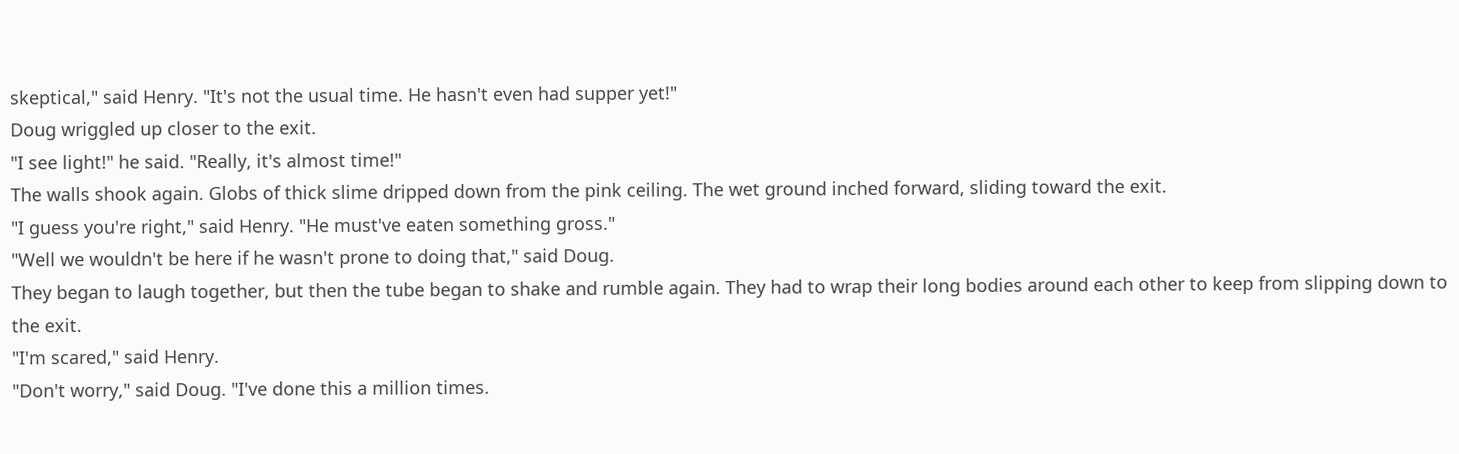skeptical," said Henry. "It's not the usual time. He hasn't even had supper yet!"
Doug wriggled up closer to the exit.
"I see light!" he said. "Really, it's almost time!"
The walls shook again. Globs of thick slime dripped down from the pink ceiling. The wet ground inched forward, sliding toward the exit.
"I guess you're right," said Henry. "He must've eaten something gross."
"Well we wouldn't be here if he wasn't prone to doing that," said Doug.
They began to laugh together, but then the tube began to shake and rumble again. They had to wrap their long bodies around each other to keep from slipping down to the exit.
"I'm scared," said Henry.
"Don't worry," said Doug. "I've done this a million times.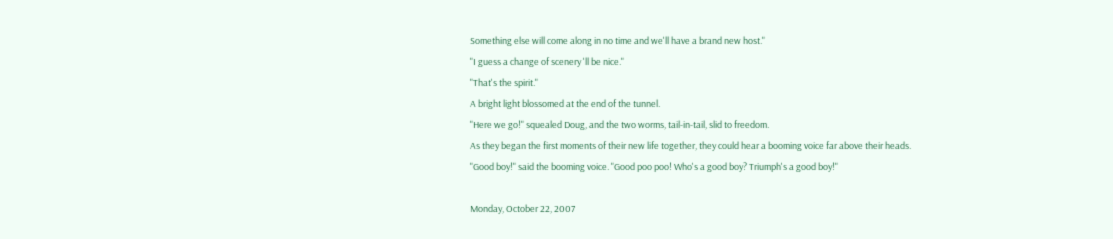Something else will come along in no time and we'll have a brand new host."
"I guess a change of scenery 'll be nice."
"That's the spirit."
A bright light blossomed at the end of the tunnel.
"Here we go!" squealed Doug, and the two worms, tail-in-tail, slid to freedom.
As they began the first moments of their new life together, they could hear a booming voice far above their heads.
"Good boy!" said the booming voice. "Good poo poo! Who's a good boy? Triumph's a good boy!"

Monday, October 22, 2007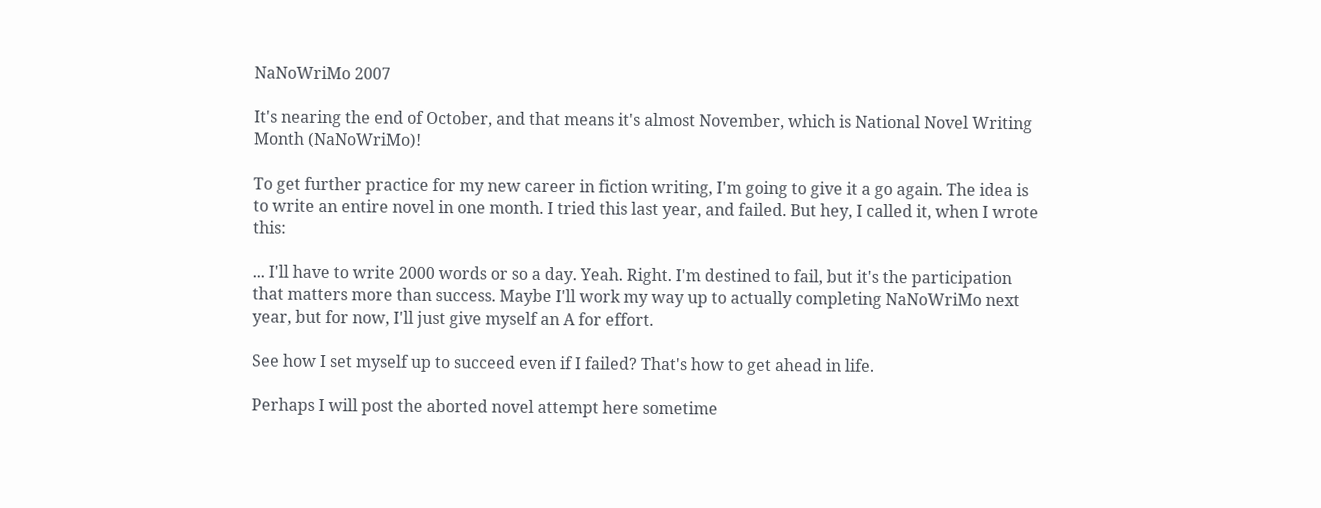NaNoWriMo 2007

It's nearing the end of October, and that means it's almost November, which is National Novel Writing Month (NaNoWriMo)!

To get further practice for my new career in fiction writing, I'm going to give it a go again. The idea is to write an entire novel in one month. I tried this last year, and failed. But hey, I called it, when I wrote this:

... I'll have to write 2000 words or so a day. Yeah. Right. I'm destined to fail, but it's the participation that matters more than success. Maybe I'll work my way up to actually completing NaNoWriMo next year, but for now, I'll just give myself an A for effort.

See how I set myself up to succeed even if I failed? That's how to get ahead in life.

Perhaps I will post the aborted novel attempt here sometime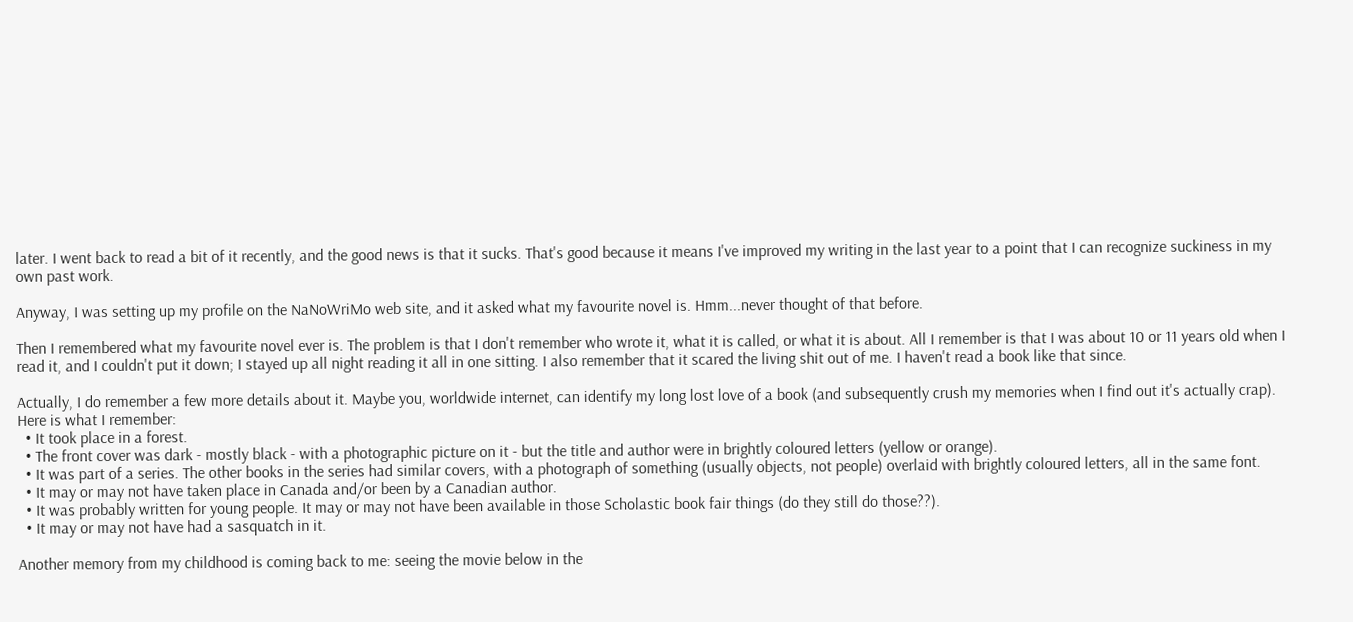later. I went back to read a bit of it recently, and the good news is that it sucks. That's good because it means I've improved my writing in the last year to a point that I can recognize suckiness in my own past work.

Anyway, I was setting up my profile on the NaNoWriMo web site, and it asked what my favourite novel is. Hmm...never thought of that before.

Then I remembered what my favourite novel ever is. The problem is that I don't remember who wrote it, what it is called, or what it is about. All I remember is that I was about 10 or 11 years old when I read it, and I couldn't put it down; I stayed up all night reading it all in one sitting. I also remember that it scared the living shit out of me. I haven't read a book like that since.

Actually, I do remember a few more details about it. Maybe you, worldwide internet, can identify my long lost love of a book (and subsequently crush my memories when I find out it's actually crap). Here is what I remember:
  • It took place in a forest.
  • The front cover was dark - mostly black - with a photographic picture on it - but the title and author were in brightly coloured letters (yellow or orange).
  • It was part of a series. The other books in the series had similar covers, with a photograph of something (usually objects, not people) overlaid with brightly coloured letters, all in the same font.
  • It may or may not have taken place in Canada and/or been by a Canadian author.
  • It was probably written for young people. It may or may not have been available in those Scholastic book fair things (do they still do those??).
  • It may or may not have had a sasquatch in it.

Another memory from my childhood is coming back to me: seeing the movie below in the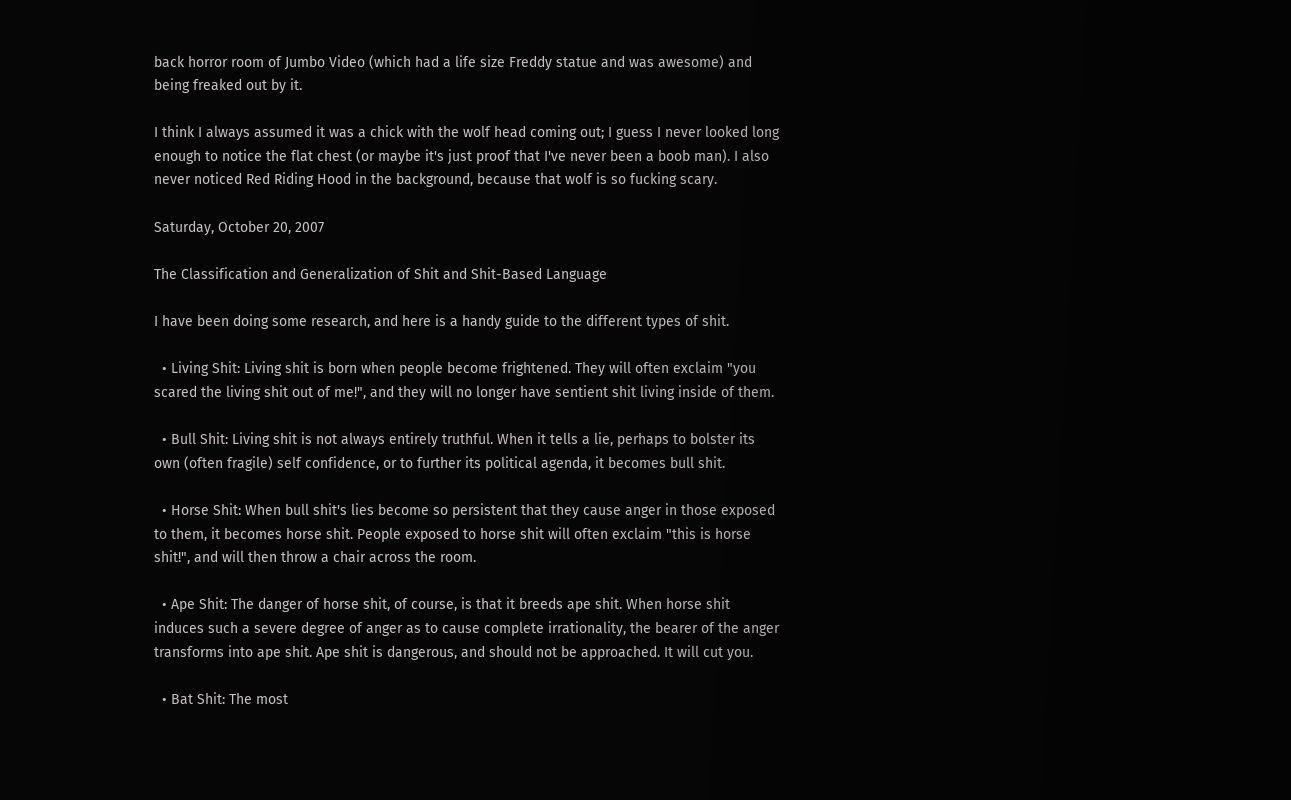back horror room of Jumbo Video (which had a life size Freddy statue and was awesome) and being freaked out by it.

I think I always assumed it was a chick with the wolf head coming out; I guess I never looked long enough to notice the flat chest (or maybe it's just proof that I've never been a boob man). I also never noticed Red Riding Hood in the background, because that wolf is so fucking scary.

Saturday, October 20, 2007

The Classification and Generalization of Shit and Shit-Based Language

I have been doing some research, and here is a handy guide to the different types of shit.

  • Living Shit: Living shit is born when people become frightened. They will often exclaim "you scared the living shit out of me!", and they will no longer have sentient shit living inside of them.

  • Bull Shit: Living shit is not always entirely truthful. When it tells a lie, perhaps to bolster its own (often fragile) self confidence, or to further its political agenda, it becomes bull shit.

  • Horse Shit: When bull shit's lies become so persistent that they cause anger in those exposed to them, it becomes horse shit. People exposed to horse shit will often exclaim "this is horse shit!", and will then throw a chair across the room.

  • Ape Shit: The danger of horse shit, of course, is that it breeds ape shit. When horse shit induces such a severe degree of anger as to cause complete irrationality, the bearer of the anger transforms into ape shit. Ape shit is dangerous, and should not be approached. It will cut you.

  • Bat Shit: The most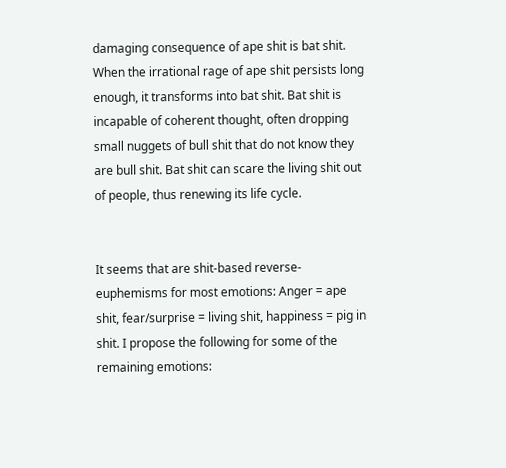damaging consequence of ape shit is bat shit. When the irrational rage of ape shit persists long enough, it transforms into bat shit. Bat shit is incapable of coherent thought, often dropping small nuggets of bull shit that do not know they are bull shit. Bat shit can scare the living shit out of people, thus renewing its life cycle.


It seems that are shit-based reverse-euphemisms for most emotions: Anger = ape shit, fear/surprise = living shit, happiness = pig in shit. I propose the following for some of the remaining emotions: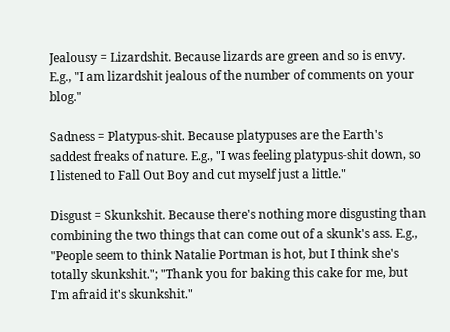Jealousy = Lizardshit. Because lizards are green and so is envy. E.g., "I am lizardshit jealous of the number of comments on your blog."

Sadness = Platypus-shit. Because platypuses are the Earth's saddest freaks of nature. E.g., "I was feeling platypus-shit down, so I listened to Fall Out Boy and cut myself just a little."

Disgust = Skunkshit. Because there's nothing more disgusting than combining the two things that can come out of a skunk's ass. E.g., "People seem to think Natalie Portman is hot, but I think she's totally skunkshit."; "Thank you for baking this cake for me, but I'm afraid it's skunkshit."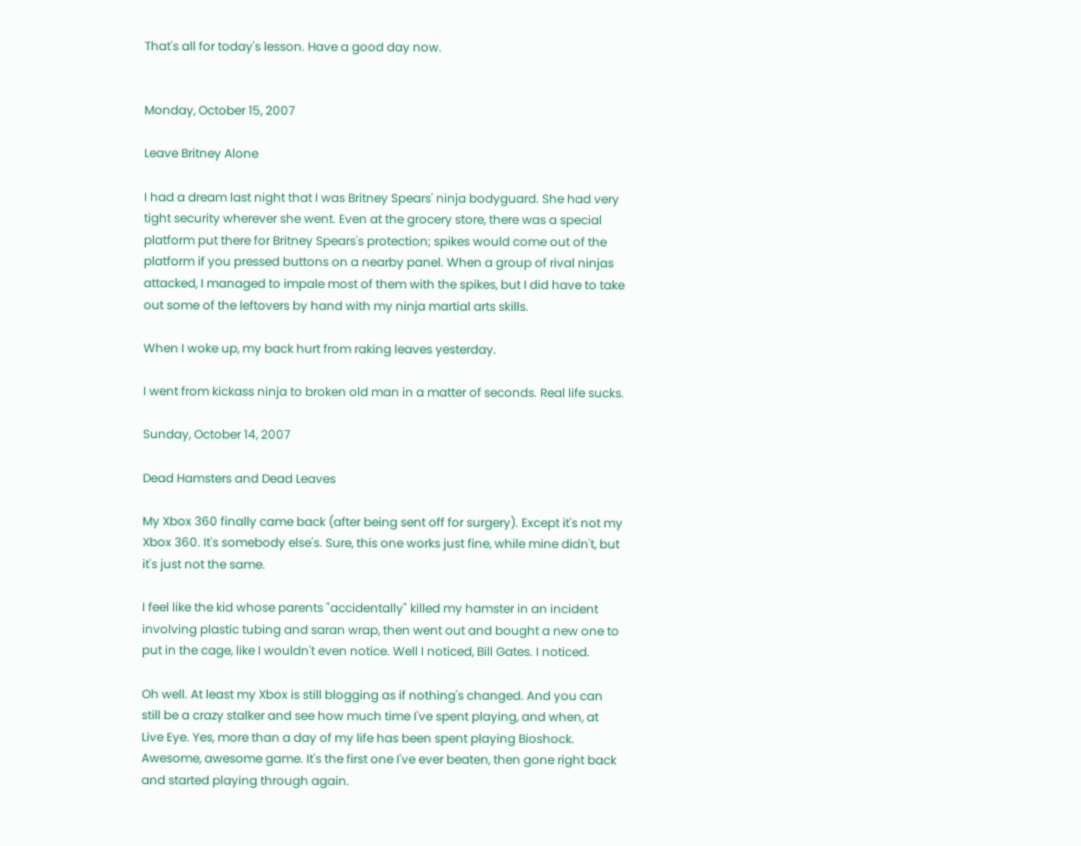That's all for today's lesson. Have a good day now.


Monday, October 15, 2007

Leave Britney Alone

I had a dream last night that I was Britney Spears' ninja bodyguard. She had very tight security wherever she went. Even at the grocery store, there was a special platform put there for Britney Spears's protection; spikes would come out of the platform if you pressed buttons on a nearby panel. When a group of rival ninjas attacked, I managed to impale most of them with the spikes, but I did have to take out some of the leftovers by hand with my ninja martial arts skills.

When I woke up, my back hurt from raking leaves yesterday.

I went from kickass ninja to broken old man in a matter of seconds. Real life sucks.

Sunday, October 14, 2007

Dead Hamsters and Dead Leaves

My Xbox 360 finally came back (after being sent off for surgery). Except it's not my Xbox 360. It's somebody else's. Sure, this one works just fine, while mine didn't, but it's just not the same.

I feel like the kid whose parents "accidentally" killed my hamster in an incident involving plastic tubing and saran wrap, then went out and bought a new one to put in the cage, like I wouldn't even notice. Well I noticed, Bill Gates. I noticed.

Oh well. At least my Xbox is still blogging as if nothing's changed. And you can still be a crazy stalker and see how much time I've spent playing, and when, at Live Eye. Yes, more than a day of my life has been spent playing Bioshock. Awesome, awesome game. It's the first one I've ever beaten, then gone right back and started playing through again.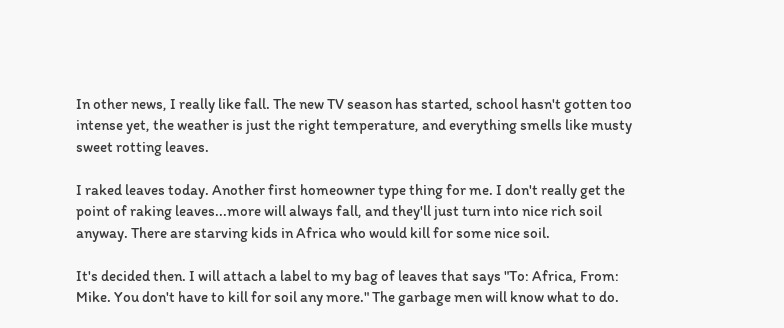In other news, I really like fall. The new TV season has started, school hasn't gotten too intense yet, the weather is just the right temperature, and everything smells like musty sweet rotting leaves.

I raked leaves today. Another first homeowner type thing for me. I don't really get the point of raking leaves...more will always fall, and they'll just turn into nice rich soil anyway. There are starving kids in Africa who would kill for some nice soil.

It's decided then. I will attach a label to my bag of leaves that says "To: Africa, From: Mike. You don't have to kill for soil any more." The garbage men will know what to do.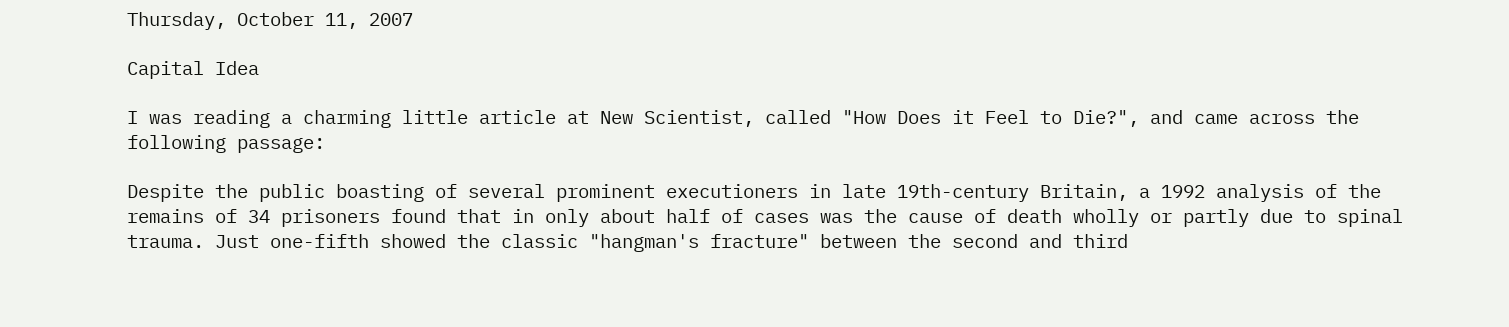Thursday, October 11, 2007

Capital Idea

I was reading a charming little article at New Scientist, called "How Does it Feel to Die?", and came across the following passage:

Despite the public boasting of several prominent executioners in late 19th-century Britain, a 1992 analysis of the remains of 34 prisoners found that in only about half of cases was the cause of death wholly or partly due to spinal trauma. Just one-fifth showed the classic "hangman's fracture" between the second and third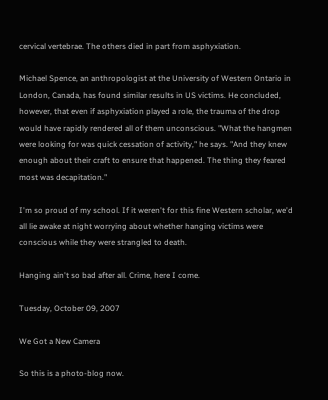cervical vertebrae. The others died in part from asphyxiation.

Michael Spence, an anthropologist at the University of Western Ontario in London, Canada, has found similar results in US victims. He concluded, however, that even if asphyxiation played a role, the trauma of the drop would have rapidly rendered all of them unconscious. "What the hangmen were looking for was quick cessation of activity," he says. "And they knew enough about their craft to ensure that happened. The thing they feared most was decapitation."

I'm so proud of my school. If it weren't for this fine Western scholar, we'd all lie awake at night worrying about whether hanging victims were conscious while they were strangled to death.

Hanging ain't so bad after all. Crime, here I come.

Tuesday, October 09, 2007

We Got a New Camera

So this is a photo-blog now.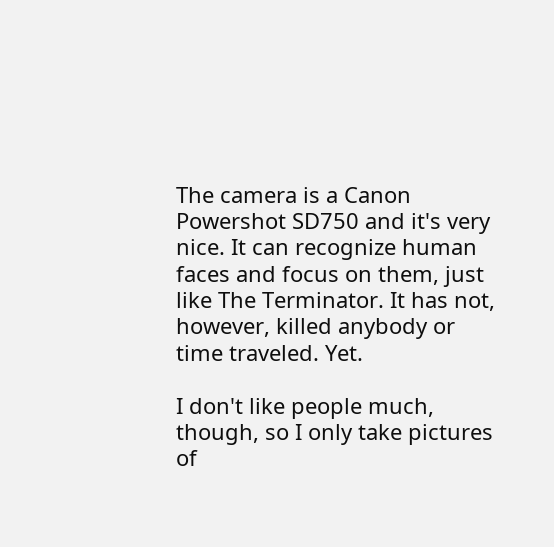The camera is a Canon Powershot SD750 and it's very nice. It can recognize human faces and focus on them, just like The Terminator. It has not, however, killed anybody or time traveled. Yet.

I don't like people much, though, so I only take pictures of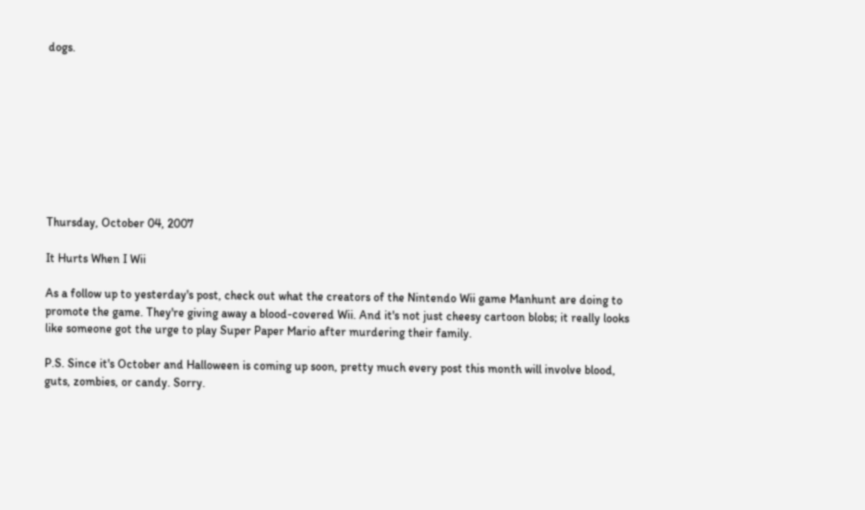dogs.









Thursday, October 04, 2007

It Hurts When I Wii

As a follow up to yesterday's post, check out what the creators of the Nintendo Wii game Manhunt are doing to promote the game. They're giving away a blood-covered Wii. And it's not just cheesy cartoon blobs; it really looks like someone got the urge to play Super Paper Mario after murdering their family.

P.S. Since it's October and Halloween is coming up soon, pretty much every post this month will involve blood, guts, zombies, or candy. Sorry.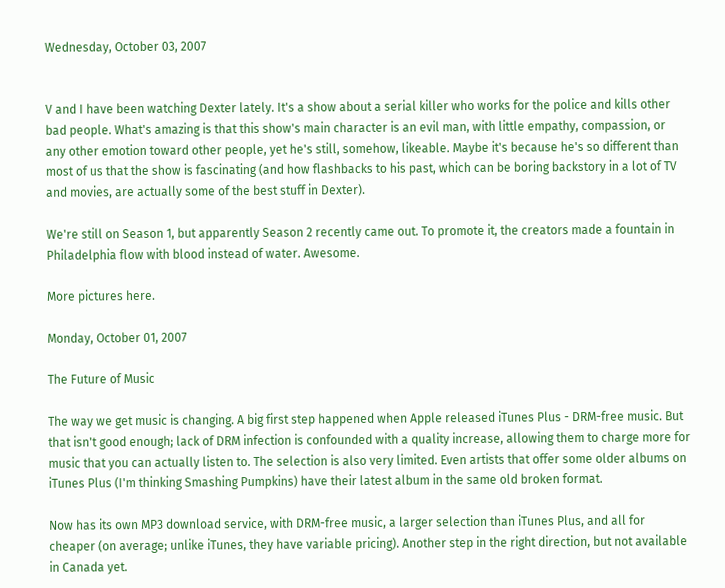Wednesday, October 03, 2007


V and I have been watching Dexter lately. It's a show about a serial killer who works for the police and kills other bad people. What's amazing is that this show's main character is an evil man, with little empathy, compassion, or any other emotion toward other people, yet he's still, somehow, likeable. Maybe it's because he's so different than most of us that the show is fascinating (and how flashbacks to his past, which can be boring backstory in a lot of TV and movies, are actually some of the best stuff in Dexter).

We're still on Season 1, but apparently Season 2 recently came out. To promote it, the creators made a fountain in Philadelphia flow with blood instead of water. Awesome.

More pictures here.

Monday, October 01, 2007

The Future of Music

The way we get music is changing. A big first step happened when Apple released iTunes Plus - DRM-free music. But that isn't good enough; lack of DRM infection is confounded with a quality increase, allowing them to charge more for music that you can actually listen to. The selection is also very limited. Even artists that offer some older albums on iTunes Plus (I'm thinking Smashing Pumpkins) have their latest album in the same old broken format.

Now has its own MP3 download service, with DRM-free music, a larger selection than iTunes Plus, and all for cheaper (on average; unlike iTunes, they have variable pricing). Another step in the right direction, but not available in Canada yet.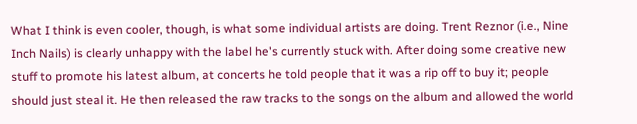What I think is even cooler, though, is what some individual artists are doing. Trent Reznor (i.e., Nine Inch Nails) is clearly unhappy with the label he's currently stuck with. After doing some creative new stuff to promote his latest album, at concerts he told people that it was a rip off to buy it; people should just steal it. He then released the raw tracks to the songs on the album and allowed the world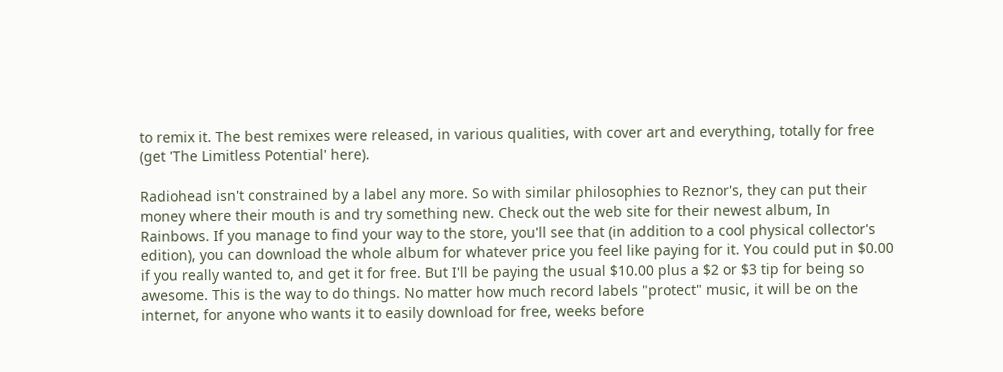to remix it. The best remixes were released, in various qualities, with cover art and everything, totally for free (get 'The Limitless Potential' here).

Radiohead isn't constrained by a label any more. So with similar philosophies to Reznor's, they can put their money where their mouth is and try something new. Check out the web site for their newest album, In Rainbows. If you manage to find your way to the store, you'll see that (in addition to a cool physical collector's edition), you can download the whole album for whatever price you feel like paying for it. You could put in $0.00 if you really wanted to, and get it for free. But I'll be paying the usual $10.00 plus a $2 or $3 tip for being so awesome. This is the way to do things. No matter how much record labels "protect" music, it will be on the internet, for anyone who wants it to easily download for free, weeks before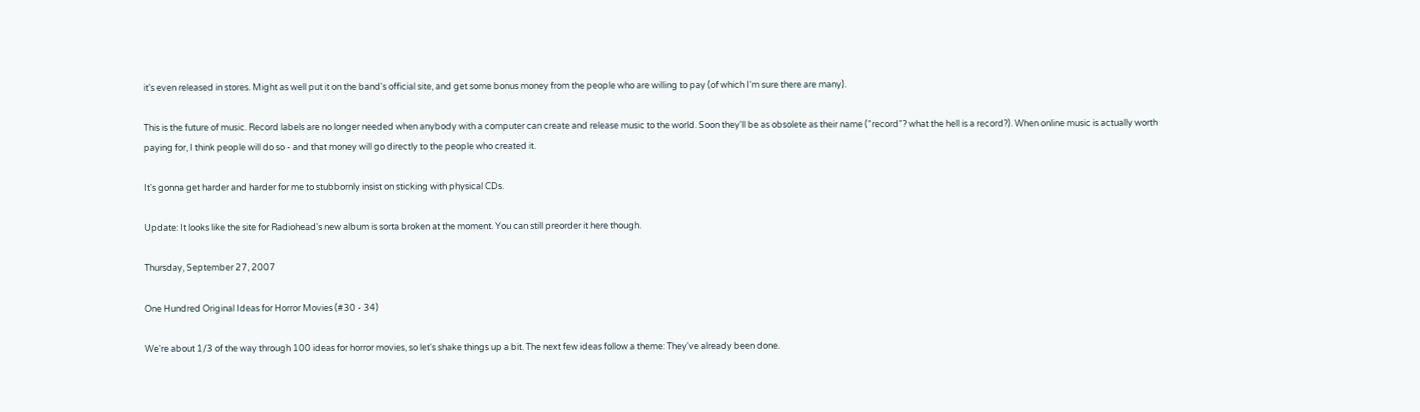it's even released in stores. Might as well put it on the band's official site, and get some bonus money from the people who are willing to pay (of which I'm sure there are many).

This is the future of music. Record labels are no longer needed when anybody with a computer can create and release music to the world. Soon they'll be as obsolete as their name ("record"? what the hell is a record?). When online music is actually worth paying for, I think people will do so - and that money will go directly to the people who created it.

It's gonna get harder and harder for me to stubbornly insist on sticking with physical CDs.

Update: It looks like the site for Radiohead's new album is sorta broken at the moment. You can still preorder it here though.

Thursday, September 27, 2007

One Hundred Original Ideas for Horror Movies (#30 - 34)

We're about 1/3 of the way through 100 ideas for horror movies, so let's shake things up a bit. The next few ideas follow a theme: They've already been done.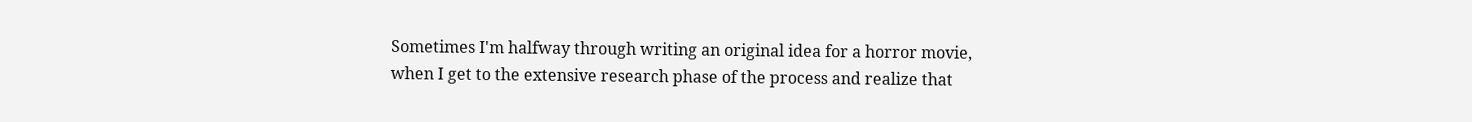Sometimes I'm halfway through writing an original idea for a horror movie, when I get to the extensive research phase of the process and realize that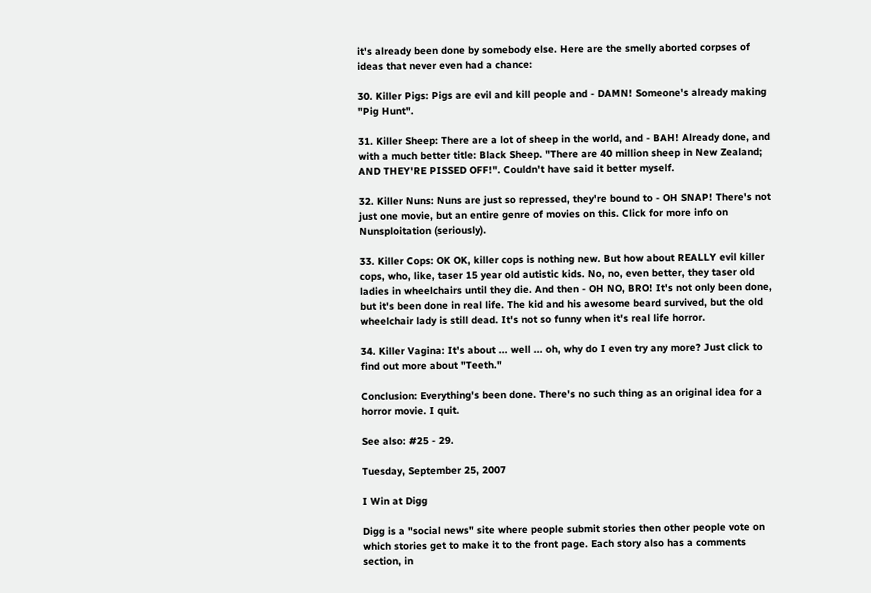it's already been done by somebody else. Here are the smelly aborted corpses of ideas that never even had a chance:

30. Killer Pigs: Pigs are evil and kill people and - DAMN! Someone's already making "Pig Hunt".

31. Killer Sheep: There are a lot of sheep in the world, and - BAH! Already done, and with a much better title: Black Sheep. "There are 40 million sheep in New Zealand; AND THEY'RE PISSED OFF!". Couldn't have said it better myself.

32. Killer Nuns: Nuns are just so repressed, they're bound to - OH SNAP! There's not just one movie, but an entire genre of movies on this. Click for more info on Nunsploitation (seriously).

33. Killer Cops: OK OK, killer cops is nothing new. But how about REALLY evil killer cops, who, like, taser 15 year old autistic kids. No, no, even better, they taser old ladies in wheelchairs until they die. And then - OH NO, BRO! It's not only been done, but it's been done in real life. The kid and his awesome beard survived, but the old wheelchair lady is still dead. It's not so funny when it's real life horror.

34. Killer Vagina: It's about ... well ... oh, why do I even try any more? Just click to find out more about "Teeth."

Conclusion: Everything's been done. There's no such thing as an original idea for a horror movie. I quit.

See also: #25 - 29.

Tuesday, September 25, 2007

I Win at Digg

Digg is a "social news" site where people submit stories then other people vote on which stories get to make it to the front page. Each story also has a comments section, in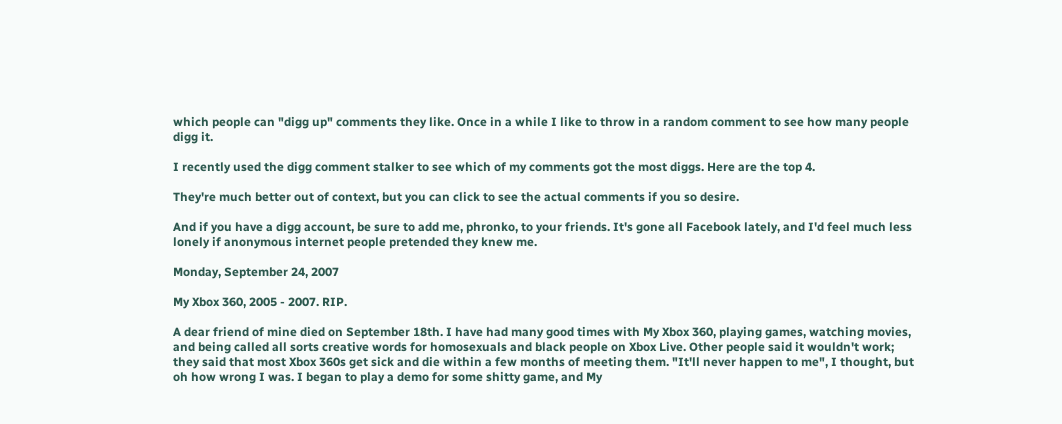which people can "digg up" comments they like. Once in a while I like to throw in a random comment to see how many people digg it.

I recently used the digg comment stalker to see which of my comments got the most diggs. Here are the top 4.

They're much better out of context, but you can click to see the actual comments if you so desire.

And if you have a digg account, be sure to add me, phronko, to your friends. It's gone all Facebook lately, and I'd feel much less lonely if anonymous internet people pretended they knew me.

Monday, September 24, 2007

My Xbox 360, 2005 - 2007. RIP.

A dear friend of mine died on September 18th. I have had many good times with My Xbox 360, playing games, watching movies, and being called all sorts creative words for homosexuals and black people on Xbox Live. Other people said it wouldn't work; they said that most Xbox 360s get sick and die within a few months of meeting them. "It'll never happen to me", I thought, but oh how wrong I was. I began to play a demo for some shitty game, and My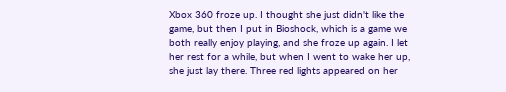Xbox 360 froze up. I thought she just didn't like the game, but then I put in Bioshock, which is a game we both really enjoy playing, and she froze up again. I let her rest for a while, but when I went to wake her up, she just lay there. Three red lights appeared on her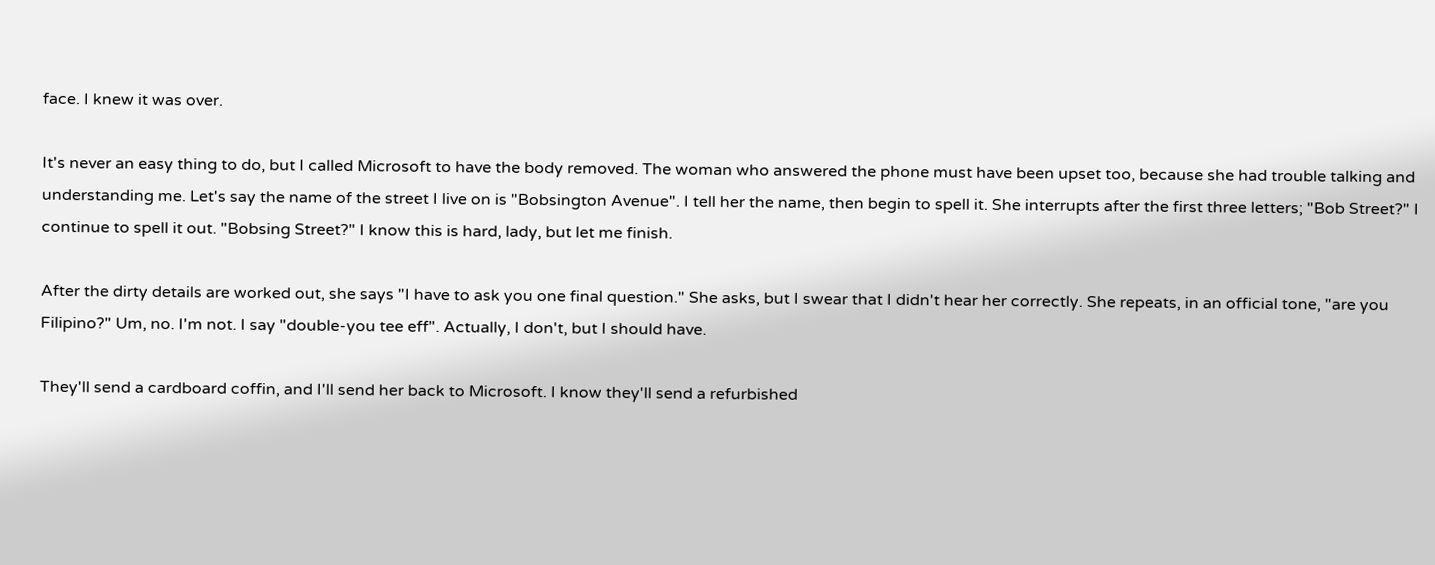face. I knew it was over.

It's never an easy thing to do, but I called Microsoft to have the body removed. The woman who answered the phone must have been upset too, because she had trouble talking and understanding me. Let's say the name of the street I live on is "Bobsington Avenue". I tell her the name, then begin to spell it. She interrupts after the first three letters; "Bob Street?" I continue to spell it out. "Bobsing Street?" I know this is hard, lady, but let me finish.

After the dirty details are worked out, she says "I have to ask you one final question." She asks, but I swear that I didn't hear her correctly. She repeats, in an official tone, "are you Filipino?" Um, no. I'm not. I say "double-you tee eff". Actually, I don't, but I should have.

They'll send a cardboard coffin, and I'll send her back to Microsoft. I know they'll send a refurbished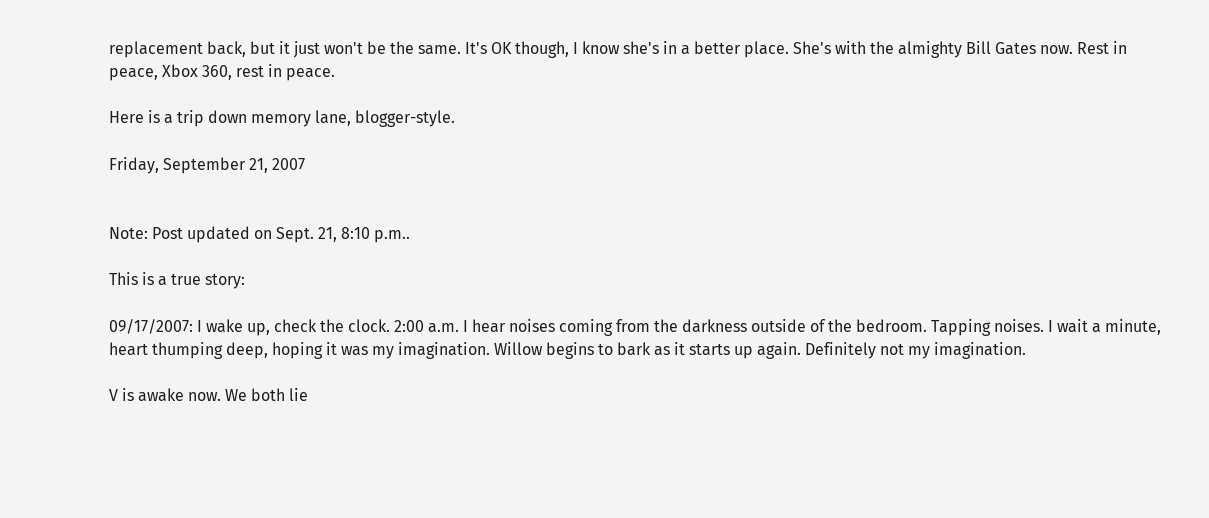replacement back, but it just won't be the same. It's OK though, I know she's in a better place. She's with the almighty Bill Gates now. Rest in peace, Xbox 360, rest in peace.

Here is a trip down memory lane, blogger-style.

Friday, September 21, 2007


Note: Post updated on Sept. 21, 8:10 p.m..

This is a true story:

09/17/2007: I wake up, check the clock. 2:00 a.m. I hear noises coming from the darkness outside of the bedroom. Tapping noises. I wait a minute, heart thumping deep, hoping it was my imagination. Willow begins to bark as it starts up again. Definitely not my imagination.

V is awake now. We both lie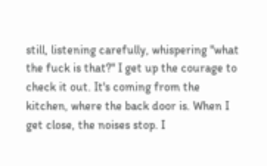still, listening carefully, whispering "what the fuck is that?" I get up the courage to check it out. It's coming from the kitchen, where the back door is. When I get close, the noises stop. I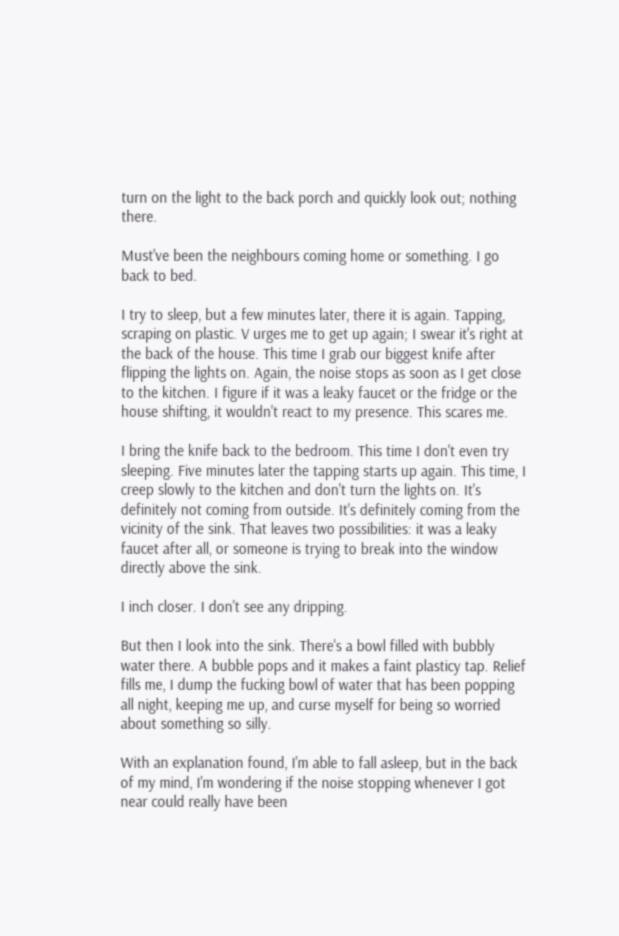turn on the light to the back porch and quickly look out; nothing there.

Must've been the neighbours coming home or something. I go back to bed.

I try to sleep, but a few minutes later, there it is again. Tapping, scraping on plastic. V urges me to get up again; I swear it's right at the back of the house. This time I grab our biggest knife after flipping the lights on. Again, the noise stops as soon as I get close to the kitchen. I figure if it was a leaky faucet or the fridge or the house shifting, it wouldn't react to my presence. This scares me.

I bring the knife back to the bedroom. This time I don't even try sleeping. Five minutes later the tapping starts up again. This time, I creep slowly to the kitchen and don't turn the lights on. It's definitely not coming from outside. It's definitely coming from the vicinity of the sink. That leaves two possibilities: it was a leaky faucet after all, or someone is trying to break into the window directly above the sink.

I inch closer. I don't see any dripping.

But then I look into the sink. There's a bowl filled with bubbly water there. A bubble pops and it makes a faint plasticy tap. Relief fills me, I dump the fucking bowl of water that has been popping all night, keeping me up, and curse myself for being so worried about something so silly.

With an explanation found, I'm able to fall asleep, but in the back of my mind, I'm wondering if the noise stopping whenever I got near could really have been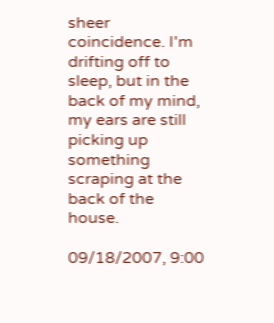sheer coincidence. I'm drifting off to sleep, but in the back of my mind, my ears are still picking up something scraping at the back of the house.

09/18/2007, 9:00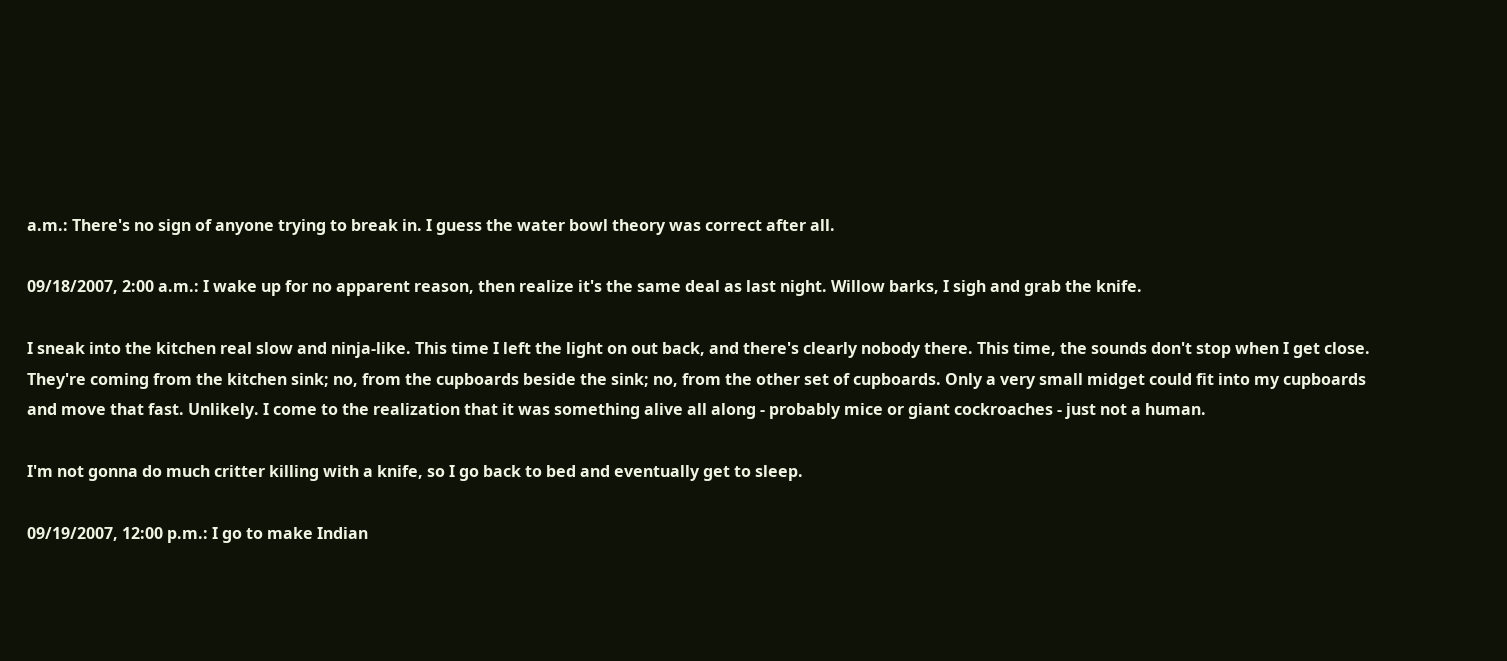a.m.: There's no sign of anyone trying to break in. I guess the water bowl theory was correct after all.

09/18/2007, 2:00 a.m.: I wake up for no apparent reason, then realize it's the same deal as last night. Willow barks, I sigh and grab the knife.

I sneak into the kitchen real slow and ninja-like. This time I left the light on out back, and there's clearly nobody there. This time, the sounds don't stop when I get close. They're coming from the kitchen sink; no, from the cupboards beside the sink; no, from the other set of cupboards. Only a very small midget could fit into my cupboards and move that fast. Unlikely. I come to the realization that it was something alive all along - probably mice or giant cockroaches - just not a human.

I'm not gonna do much critter killing with a knife, so I go back to bed and eventually get to sleep.

09/19/2007, 12:00 p.m.: I go to make Indian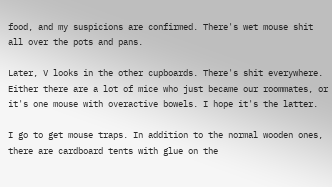food, and my suspicions are confirmed. There's wet mouse shit all over the pots and pans.

Later, V looks in the other cupboards. There's shit everywhere. Either there are a lot of mice who just became our roommates, or it's one mouse with overactive bowels. I hope it's the latter.

I go to get mouse traps. In addition to the normal wooden ones, there are cardboard tents with glue on the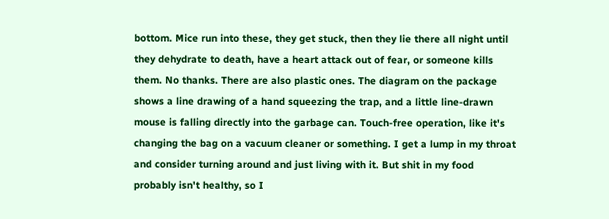bottom. Mice run into these, they get stuck, then they lie there all night until they dehydrate to death, have a heart attack out of fear, or someone kills them. No thanks. There are also plastic ones. The diagram on the package shows a line drawing of a hand squeezing the trap, and a little line-drawn mouse is falling directly into the garbage can. Touch-free operation, like it's changing the bag on a vacuum cleaner or something. I get a lump in my throat and consider turning around and just living with it. But shit in my food probably isn't healthy, so I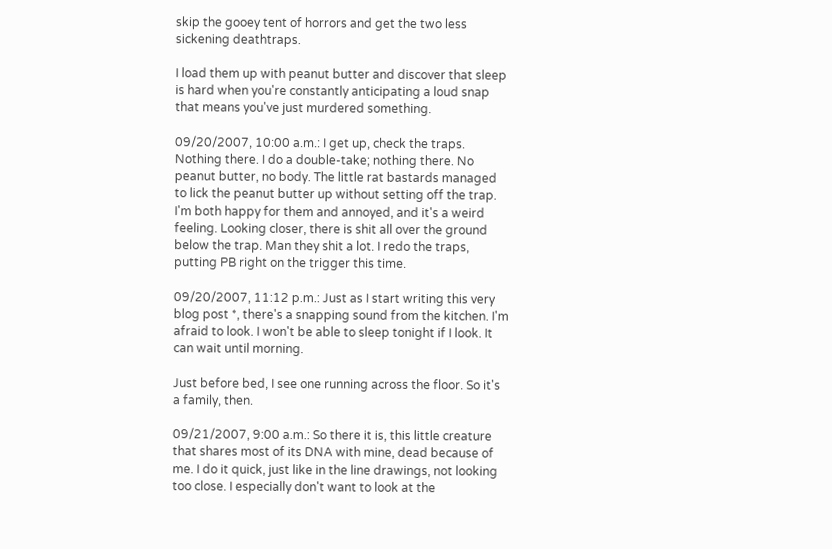skip the gooey tent of horrors and get the two less sickening deathtraps.

I load them up with peanut butter and discover that sleep is hard when you're constantly anticipating a loud snap that means you've just murdered something.

09/20/2007, 10:00 a.m.: I get up, check the traps. Nothing there. I do a double-take; nothing there. No peanut butter, no body. The little rat bastards managed to lick the peanut butter up without setting off the trap. I'm both happy for them and annoyed, and it's a weird feeling. Looking closer, there is shit all over the ground below the trap. Man they shit a lot. I redo the traps, putting PB right on the trigger this time.

09/20/2007, 11:12 p.m.: Just as I start writing this very blog post *, there's a snapping sound from the kitchen. I'm afraid to look. I won't be able to sleep tonight if I look. It can wait until morning.

Just before bed, I see one running across the floor. So it's a family, then.

09/21/2007, 9:00 a.m.: So there it is, this little creature that shares most of its DNA with mine, dead because of me. I do it quick, just like in the line drawings, not looking too close. I especially don't want to look at the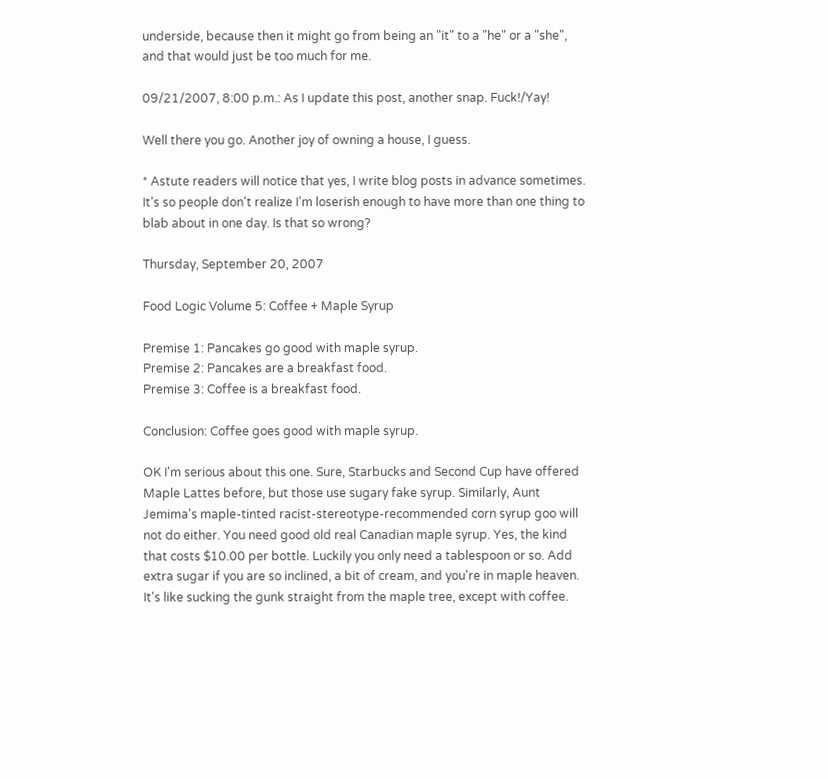underside, because then it might go from being an "it" to a "he" or a "she", and that would just be too much for me.

09/21/2007, 8:00 p.m.: As I update this post, another snap. Fuck!/Yay!

Well there you go. Another joy of owning a house, I guess.

* Astute readers will notice that yes, I write blog posts in advance sometimes. It's so people don't realize I'm loserish enough to have more than one thing to blab about in one day. Is that so wrong?

Thursday, September 20, 2007

Food Logic Volume 5: Coffee + Maple Syrup

Premise 1: Pancakes go good with maple syrup.
Premise 2: Pancakes are a breakfast food.
Premise 3: Coffee is a breakfast food.

Conclusion: Coffee goes good with maple syrup.

OK I'm serious about this one. Sure, Starbucks and Second Cup have offered Maple Lattes before, but those use sugary fake syrup. Similarly, Aunt Jemima's maple-tinted racist-stereotype-recommended corn syrup goo will not do either. You need good old real Canadian maple syrup. Yes, the kind that costs $10.00 per bottle. Luckily you only need a tablespoon or so. Add extra sugar if you are so inclined, a bit of cream, and you're in maple heaven. It's like sucking the gunk straight from the maple tree, except with coffee.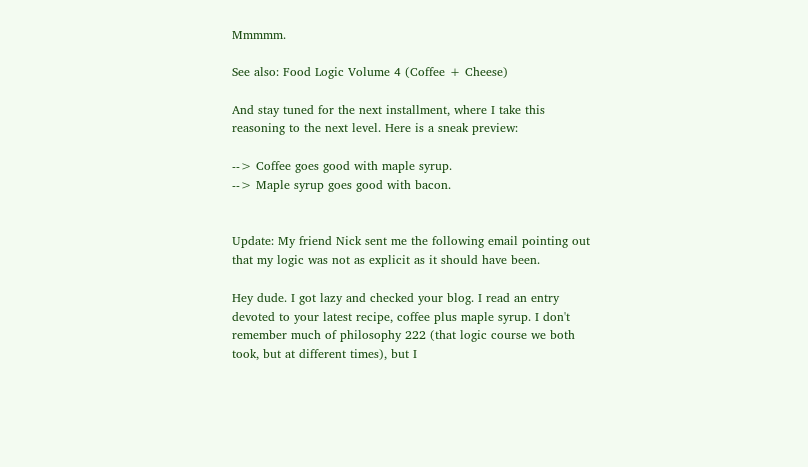Mmmmm.

See also: Food Logic Volume 4 (Coffee + Cheese)

And stay tuned for the next installment, where I take this reasoning to the next level. Here is a sneak preview:

--> Coffee goes good with maple syrup.
--> Maple syrup goes good with bacon.


Update: My friend Nick sent me the following email pointing out that my logic was not as explicit as it should have been.

Hey dude. I got lazy and checked your blog. I read an entry devoted to your latest recipe, coffee plus maple syrup. I don't remember much of philosophy 222 (that logic course we both took, but at different times), but I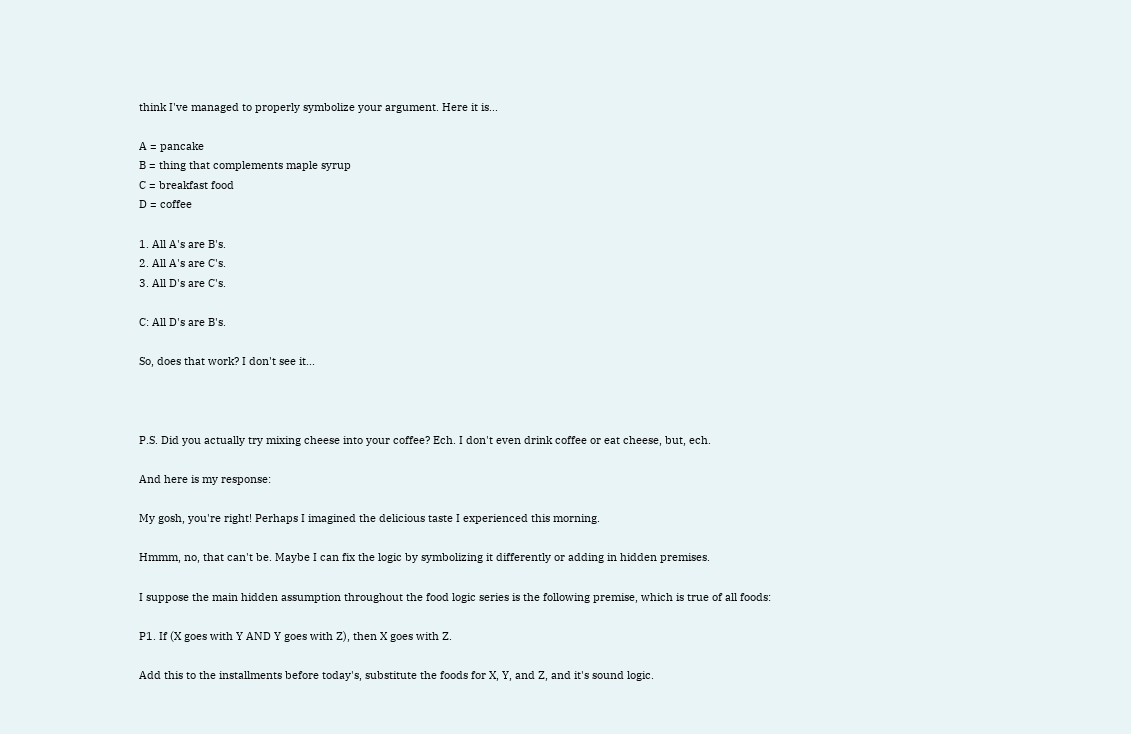think I've managed to properly symbolize your argument. Here it is...

A = pancake
B = thing that complements maple syrup
C = breakfast food
D = coffee

1. All A's are B's.
2. All A's are C's.
3. All D's are C's.

C: All D's are B's.

So, does that work? I don't see it...



P.S. Did you actually try mixing cheese into your coffee? Ech. I don't even drink coffee or eat cheese, but, ech.

And here is my response:

My gosh, you're right! Perhaps I imagined the delicious taste I experienced this morning.

Hmmm, no, that can't be. Maybe I can fix the logic by symbolizing it differently or adding in hidden premises.

I suppose the main hidden assumption throughout the food logic series is the following premise, which is true of all foods:

P1. If (X goes with Y AND Y goes with Z), then X goes with Z.

Add this to the installments before today's, substitute the foods for X, Y, and Z, and it's sound logic.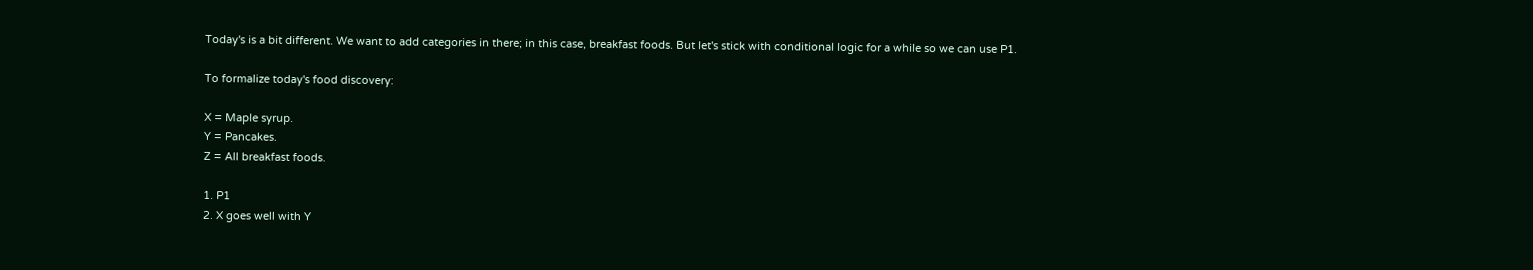Today's is a bit different. We want to add categories in there; in this case, breakfast foods. But let's stick with conditional logic for a while so we can use P1.

To formalize today's food discovery:

X = Maple syrup.
Y = Pancakes.
Z = All breakfast foods.

1. P1
2. X goes well with Y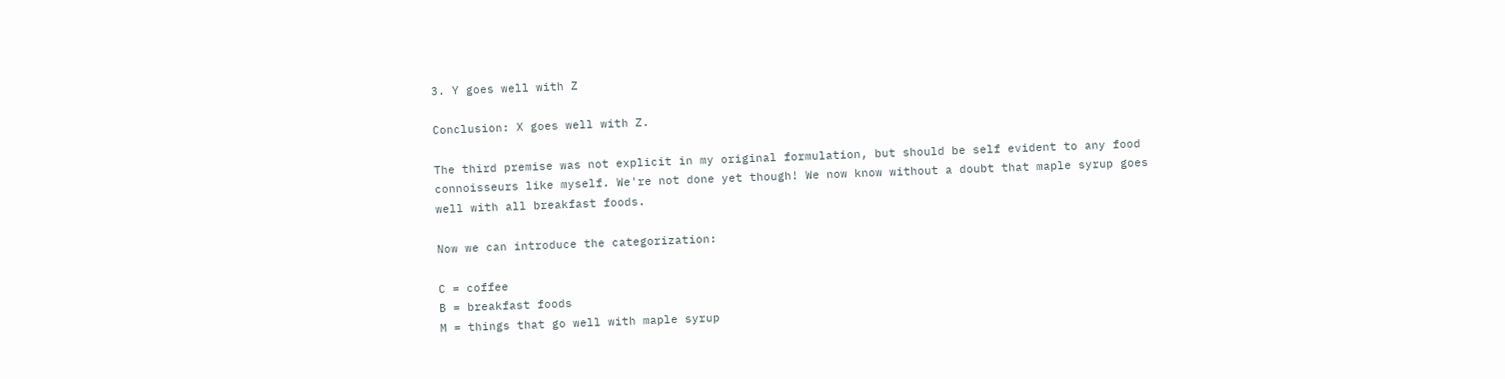3. Y goes well with Z

Conclusion: X goes well with Z.

The third premise was not explicit in my original formulation, but should be self evident to any food connoisseurs like myself. We're not done yet though! We now know without a doubt that maple syrup goes well with all breakfast foods.

Now we can introduce the categorization:

C = coffee
B = breakfast foods
M = things that go well with maple syrup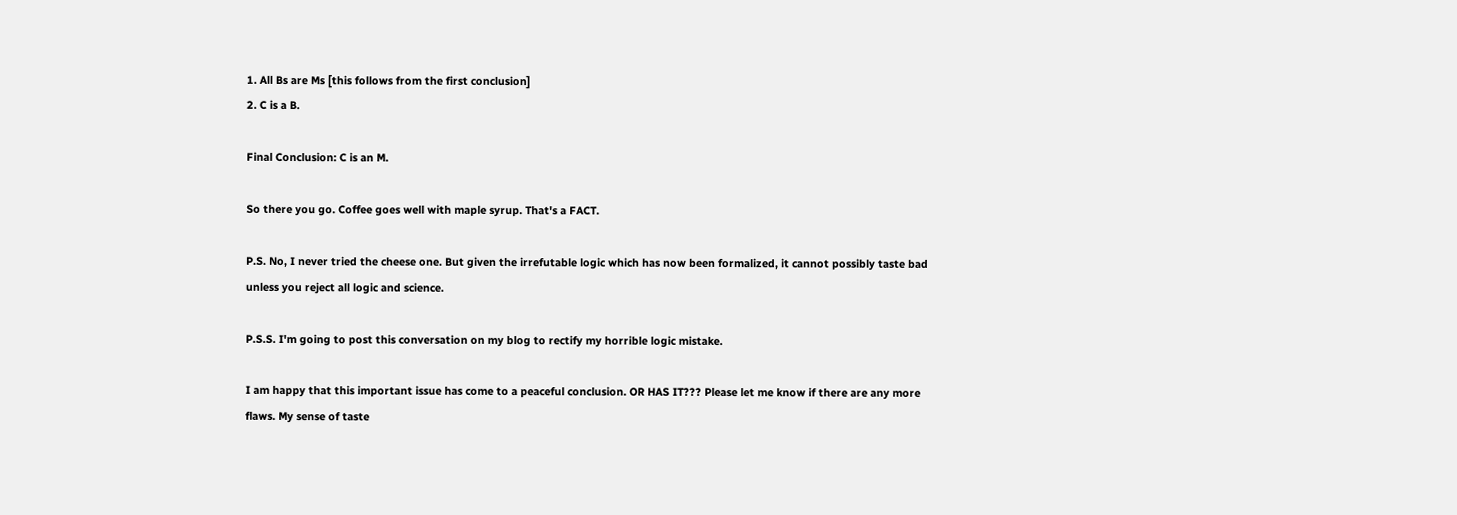1. All Bs are Ms [this follows from the first conclusion]
2. C is a B.

Final Conclusion: C is an M.

So there you go. Coffee goes well with maple syrup. That's a FACT.

P.S. No, I never tried the cheese one. But given the irrefutable logic which has now been formalized, it cannot possibly taste bad unless you reject all logic and science.

P.S.S. I'm going to post this conversation on my blog to rectify my horrible logic mistake.

I am happy that this important issue has come to a peaceful conclusion. OR HAS IT??? Please let me know if there are any more flaws. My sense of taste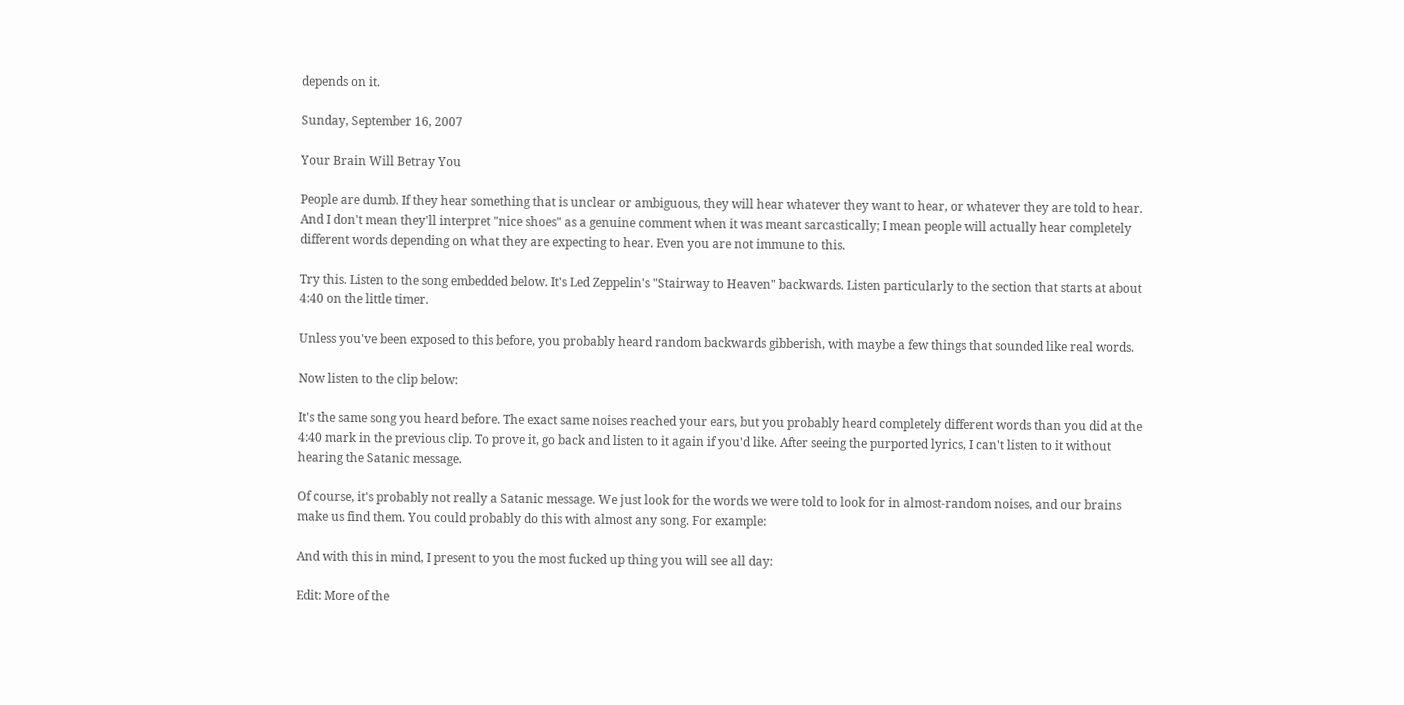depends on it.

Sunday, September 16, 2007

Your Brain Will Betray You

People are dumb. If they hear something that is unclear or ambiguous, they will hear whatever they want to hear, or whatever they are told to hear. And I don't mean they'll interpret "nice shoes" as a genuine comment when it was meant sarcastically; I mean people will actually hear completely different words depending on what they are expecting to hear. Even you are not immune to this.

Try this. Listen to the song embedded below. It's Led Zeppelin's "Stairway to Heaven" backwards. Listen particularly to the section that starts at about 4:40 on the little timer.

Unless you've been exposed to this before, you probably heard random backwards gibberish, with maybe a few things that sounded like real words.

Now listen to the clip below:

It's the same song you heard before. The exact same noises reached your ears, but you probably heard completely different words than you did at the 4:40 mark in the previous clip. To prove it, go back and listen to it again if you'd like. After seeing the purported lyrics, I can't listen to it without hearing the Satanic message.

Of course, it's probably not really a Satanic message. We just look for the words we were told to look for in almost-random noises, and our brains make us find them. You could probably do this with almost any song. For example:

And with this in mind, I present to you the most fucked up thing you will see all day:

Edit: More of the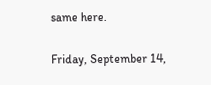same here.

Friday, September 14,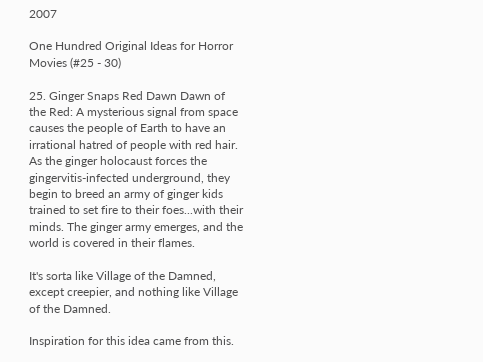2007

One Hundred Original Ideas for Horror Movies (#25 - 30)

25. Ginger Snaps Red Dawn Dawn of the Red: A mysterious signal from space causes the people of Earth to have an irrational hatred of people with red hair. As the ginger holocaust forces the gingervitis-infected underground, they begin to breed an army of ginger kids trained to set fire to their foes...with their minds. The ginger army emerges, and the world is covered in their flames.

It's sorta like Village of the Damned, except creepier, and nothing like Village of the Damned.

Inspiration for this idea came from this.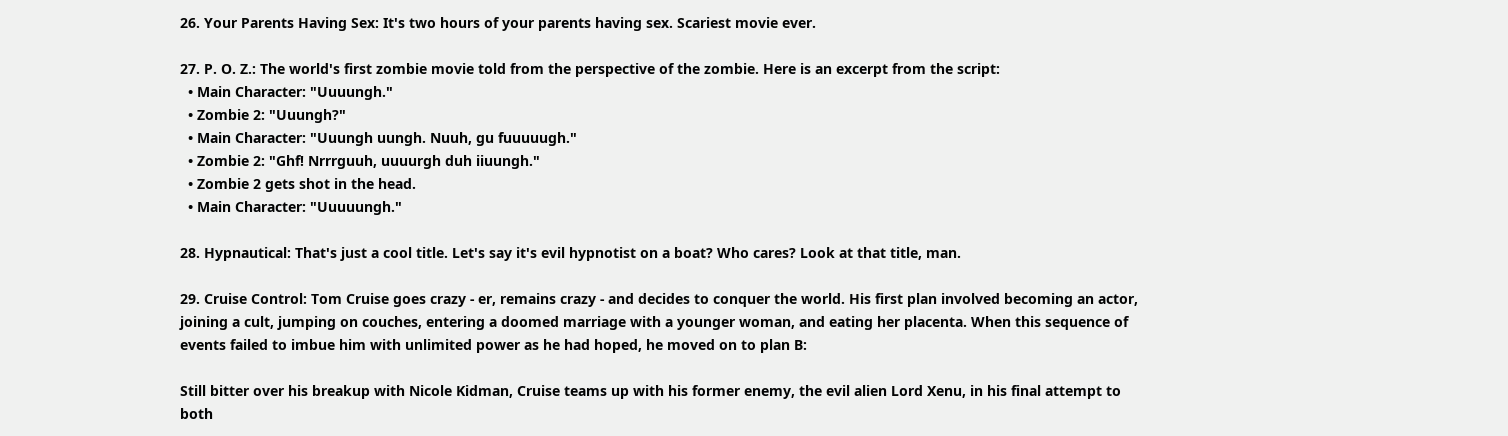26. Your Parents Having Sex: It's two hours of your parents having sex. Scariest movie ever.

27. P. O. Z.: The world's first zombie movie told from the perspective of the zombie. Here is an excerpt from the script:
  • Main Character: "Uuuungh."
  • Zombie 2: "Uuungh?"
  • Main Character: "Uuungh uungh. Nuuh, gu fuuuuugh."
  • Zombie 2: "Ghf! Nrrrguuh, uuuurgh duh iiuungh."
  • Zombie 2 gets shot in the head.
  • Main Character: "Uuuuungh."

28. Hypnautical: That's just a cool title. Let's say it's evil hypnotist on a boat? Who cares? Look at that title, man.

29. Cruise Control: Tom Cruise goes crazy - er, remains crazy - and decides to conquer the world. His first plan involved becoming an actor, joining a cult, jumping on couches, entering a doomed marriage with a younger woman, and eating her placenta. When this sequence of events failed to imbue him with unlimited power as he had hoped, he moved on to plan B:

Still bitter over his breakup with Nicole Kidman, Cruise teams up with his former enemy, the evil alien Lord Xenu, in his final attempt to both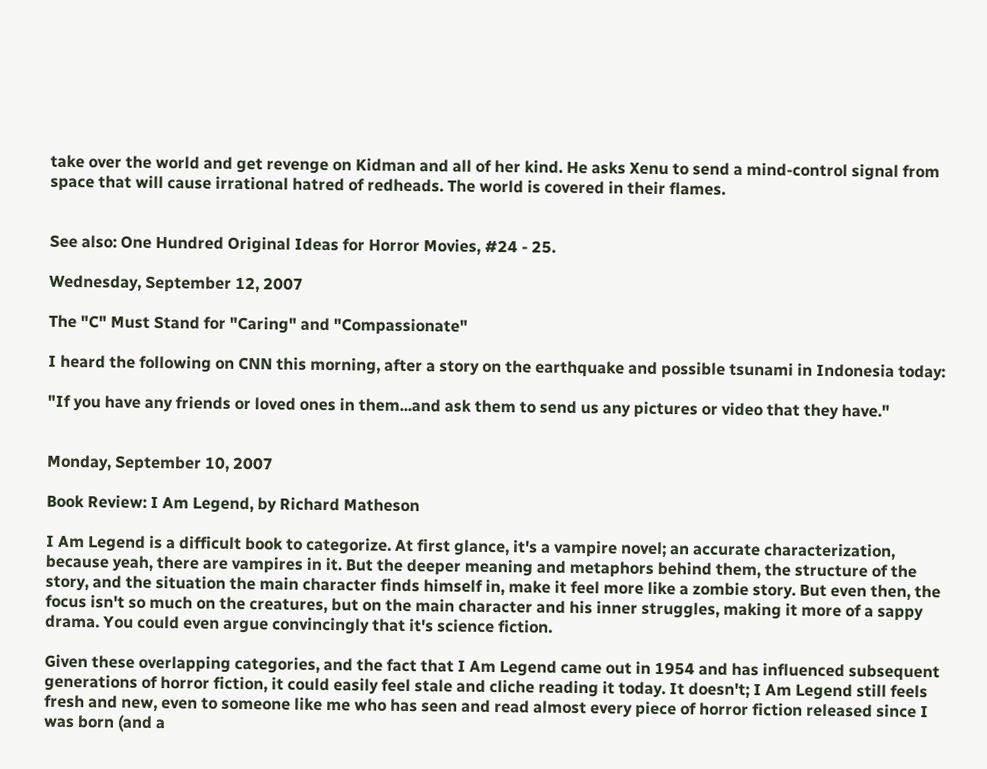take over the world and get revenge on Kidman and all of her kind. He asks Xenu to send a mind-control signal from space that will cause irrational hatred of redheads. The world is covered in their flames.


See also: One Hundred Original Ideas for Horror Movies, #24 - 25.

Wednesday, September 12, 2007

The "C" Must Stand for "Caring" and "Compassionate"

I heard the following on CNN this morning, after a story on the earthquake and possible tsunami in Indonesia today:

"If you have any friends or loved ones in them...and ask them to send us any pictures or video that they have."


Monday, September 10, 2007

Book Review: I Am Legend, by Richard Matheson

I Am Legend is a difficult book to categorize. At first glance, it's a vampire novel; an accurate characterization, because yeah, there are vampires in it. But the deeper meaning and metaphors behind them, the structure of the story, and the situation the main character finds himself in, make it feel more like a zombie story. But even then, the focus isn't so much on the creatures, but on the main character and his inner struggles, making it more of a sappy drama. You could even argue convincingly that it's science fiction.

Given these overlapping categories, and the fact that I Am Legend came out in 1954 and has influenced subsequent generations of horror fiction, it could easily feel stale and cliche reading it today. It doesn't; I Am Legend still feels fresh and new, even to someone like me who has seen and read almost every piece of horror fiction released since I was born (and a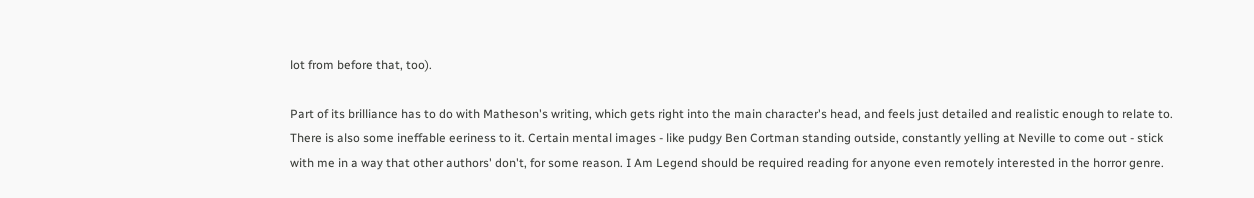lot from before that, too).

Part of its brilliance has to do with Matheson's writing, which gets right into the main character's head, and feels just detailed and realistic enough to relate to. There is also some ineffable eeriness to it. Certain mental images - like pudgy Ben Cortman standing outside, constantly yelling at Neville to come out - stick with me in a way that other authors' don't, for some reason. I Am Legend should be required reading for anyone even remotely interested in the horror genre.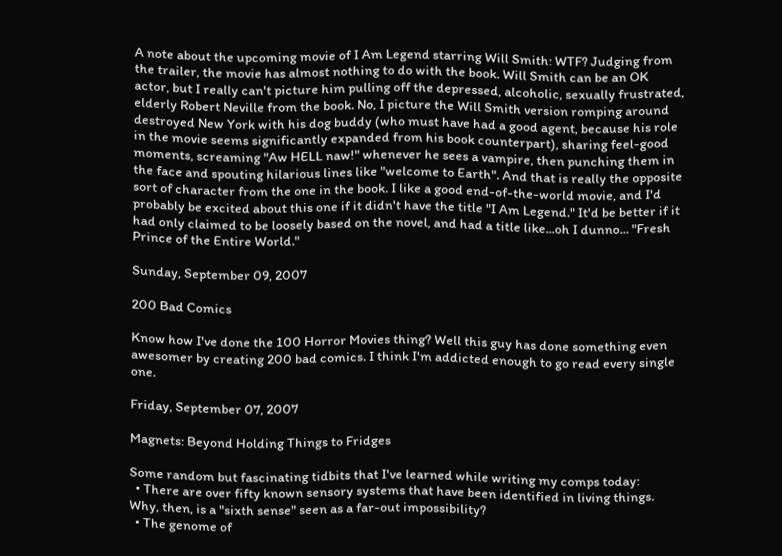A note about the upcoming movie of I Am Legend starring Will Smith: WTF? Judging from the trailer, the movie has almost nothing to do with the book. Will Smith can be an OK actor, but I really can't picture him pulling off the depressed, alcoholic, sexually frustrated, elderly Robert Neville from the book. No, I picture the Will Smith version romping around destroyed New York with his dog buddy (who must have had a good agent, because his role in the movie seems significantly expanded from his book counterpart), sharing feel-good moments, screaming "Aw HELL naw!" whenever he sees a vampire, then punching them in the face and spouting hilarious lines like "welcome to Earth". And that is really the opposite sort of character from the one in the book. I like a good end-of-the-world movie, and I'd probably be excited about this one if it didn't have the title "I Am Legend." It'd be better if it had only claimed to be loosely based on the novel, and had a title like...oh I dunno... "Fresh Prince of the Entire World."

Sunday, September 09, 2007

200 Bad Comics

Know how I've done the 100 Horror Movies thing? Well this guy has done something even awesomer by creating 200 bad comics. I think I'm addicted enough to go read every single one.

Friday, September 07, 2007

Magnets: Beyond Holding Things to Fridges

Some random but fascinating tidbits that I've learned while writing my comps today:
  • There are over fifty known sensory systems that have been identified in living things. Why, then, is a "sixth sense" seen as a far-out impossibility?
  • The genome of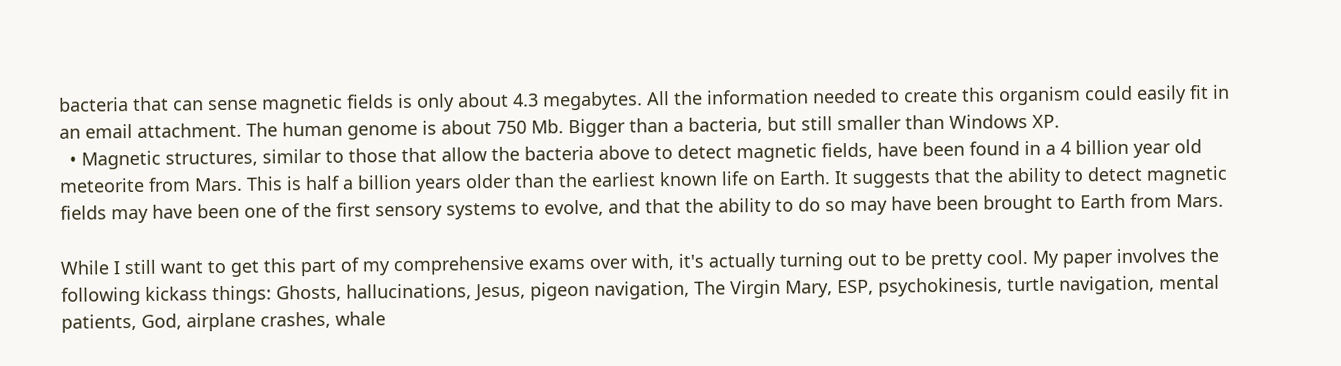bacteria that can sense magnetic fields is only about 4.3 megabytes. All the information needed to create this organism could easily fit in an email attachment. The human genome is about 750 Mb. Bigger than a bacteria, but still smaller than Windows XP.
  • Magnetic structures, similar to those that allow the bacteria above to detect magnetic fields, have been found in a 4 billion year old meteorite from Mars. This is half a billion years older than the earliest known life on Earth. It suggests that the ability to detect magnetic fields may have been one of the first sensory systems to evolve, and that the ability to do so may have been brought to Earth from Mars.

While I still want to get this part of my comprehensive exams over with, it's actually turning out to be pretty cool. My paper involves the following kickass things: Ghosts, hallucinations, Jesus, pigeon navigation, The Virgin Mary, ESP, psychokinesis, turtle navigation, mental patients, God, airplane crashes, whale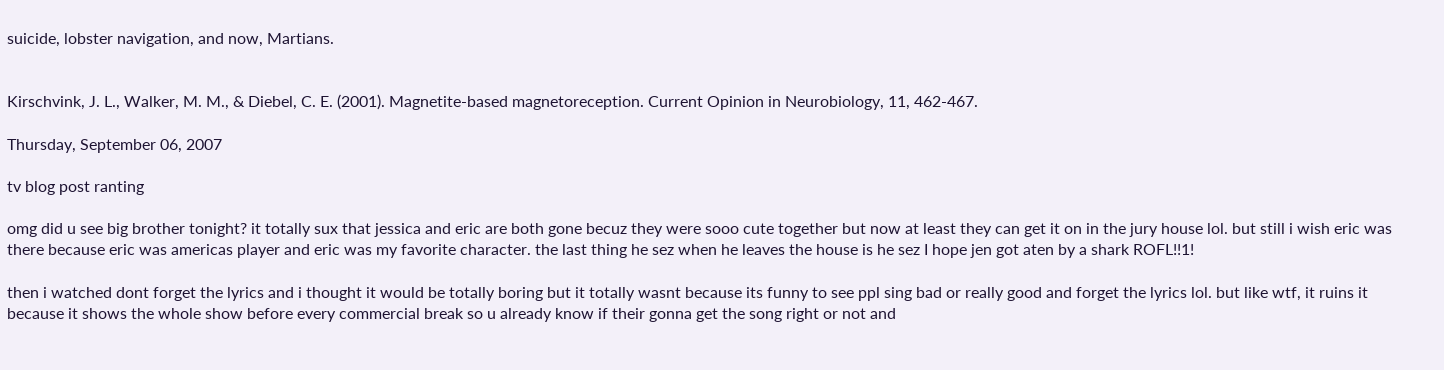suicide, lobster navigation, and now, Martians.


Kirschvink, J. L., Walker, M. M., & Diebel, C. E. (2001). Magnetite-based magnetoreception. Current Opinion in Neurobiology, 11, 462-467.

Thursday, September 06, 2007

tv blog post ranting

omg did u see big brother tonight? it totally sux that jessica and eric are both gone becuz they were sooo cute together but now at least they can get it on in the jury house lol. but still i wish eric was there because eric was americas player and eric was my favorite character. the last thing he sez when he leaves the house is he sez I hope jen got aten by a shark ROFL!!1!

then i watched dont forget the lyrics and i thought it would be totally boring but it totally wasnt because its funny to see ppl sing bad or really good and forget the lyrics lol. but like wtf, it ruins it because it shows the whole show before every commercial break so u already know if their gonna get the song right or not and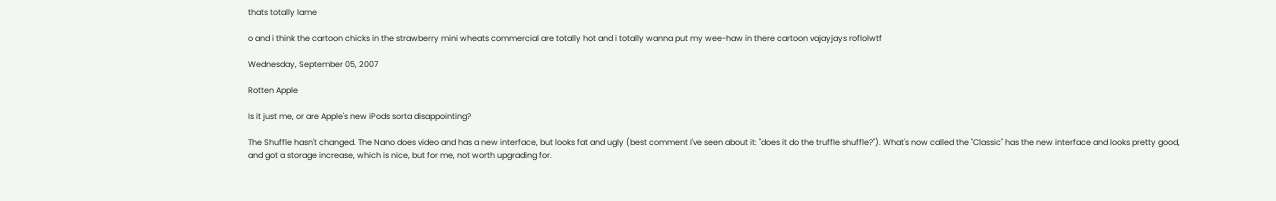thats totally lame

o and i think the cartoon chicks in the strawberry mini wheats commercial are totally hot and i totally wanna put my wee-haw in there cartoon vajayjays roflolwtf

Wednesday, September 05, 2007

Rotten Apple

Is it just me, or are Apple's new iPods sorta disappointing?

The Shuffle hasn't changed. The Nano does video and has a new interface, but looks fat and ugly (best comment I've seen about it: "does it do the truffle shuffle?"). What's now called the "Classic" has the new interface and looks pretty good, and got a storage increase, which is nice, but for me, not worth upgrading for.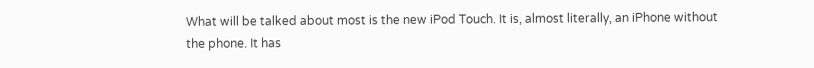What will be talked about most is the new iPod Touch. It is, almost literally, an iPhone without the phone. It has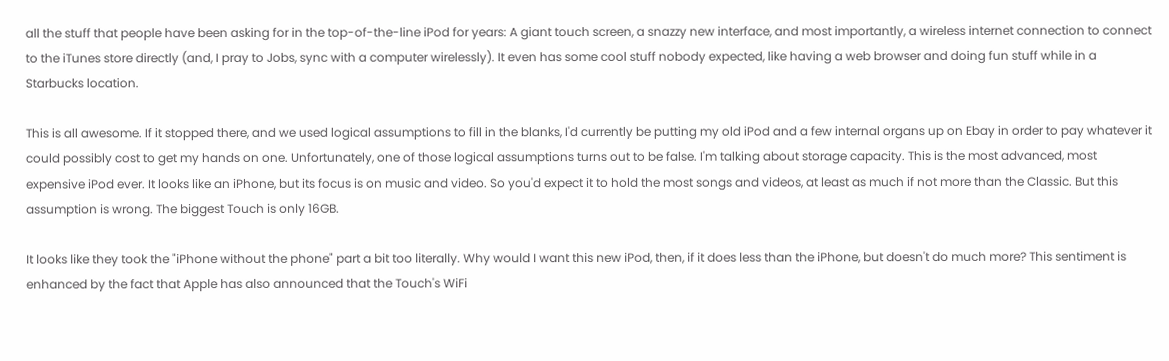all the stuff that people have been asking for in the top-of-the-line iPod for years: A giant touch screen, a snazzy new interface, and most importantly, a wireless internet connection to connect to the iTunes store directly (and, I pray to Jobs, sync with a computer wirelessly). It even has some cool stuff nobody expected, like having a web browser and doing fun stuff while in a Starbucks location.

This is all awesome. If it stopped there, and we used logical assumptions to fill in the blanks, I'd currently be putting my old iPod and a few internal organs up on Ebay in order to pay whatever it could possibly cost to get my hands on one. Unfortunately, one of those logical assumptions turns out to be false. I'm talking about storage capacity. This is the most advanced, most expensive iPod ever. It looks like an iPhone, but its focus is on music and video. So you'd expect it to hold the most songs and videos, at least as much if not more than the Classic. But this assumption is wrong. The biggest Touch is only 16GB.

It looks like they took the "iPhone without the phone" part a bit too literally. Why would I want this new iPod, then, if it does less than the iPhone, but doesn't do much more? This sentiment is enhanced by the fact that Apple has also announced that the Touch's WiFi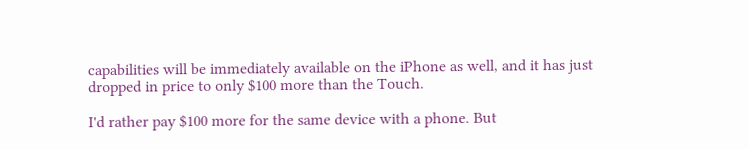capabilities will be immediately available on the iPhone as well, and it has just dropped in price to only $100 more than the Touch.

I'd rather pay $100 more for the same device with a phone. But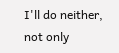I'll do neither, not only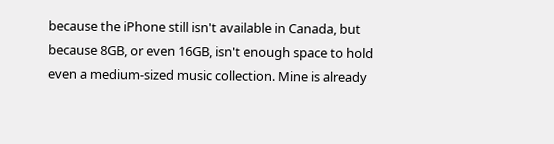because the iPhone still isn't available in Canada, but because 8GB, or even 16GB, isn't enough space to hold even a medium-sized music collection. Mine is already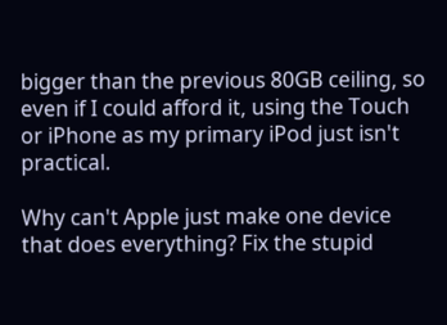bigger than the previous 80GB ceiling, so even if I could afford it, using the Touch or iPhone as my primary iPod just isn't practical.

Why can't Apple just make one device that does everything? Fix the stupid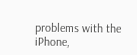problems with the iPhone,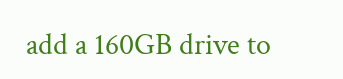add a 160GB drive to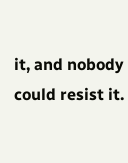it, and nobody could resist it.